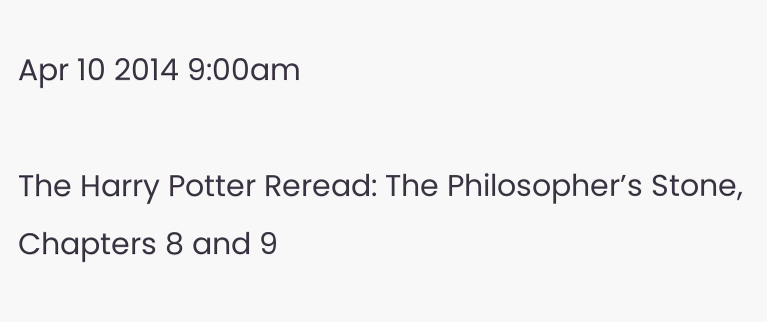Apr 10 2014 9:00am

The Harry Potter Reread: The Philosopher’s Stone, Chapters 8 and 9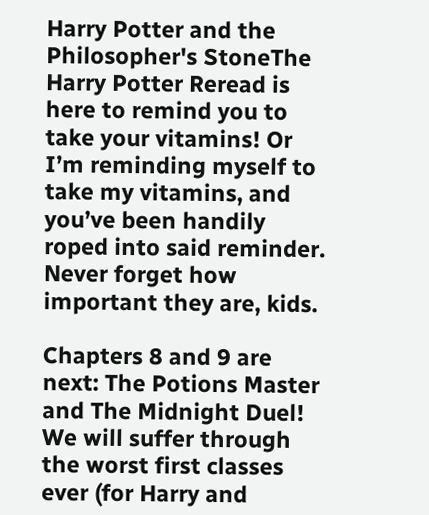Harry Potter and the Philosopher's StoneThe Harry Potter Reread is here to remind you to take your vitamins! Or I’m reminding myself to take my vitamins, and you’ve been handily roped into said reminder. Never forget how important they are, kids.

Chapters 8 and 9 are next: The Potions Master and The Midnight Duel! We will suffer through the worst first classes ever (for Harry and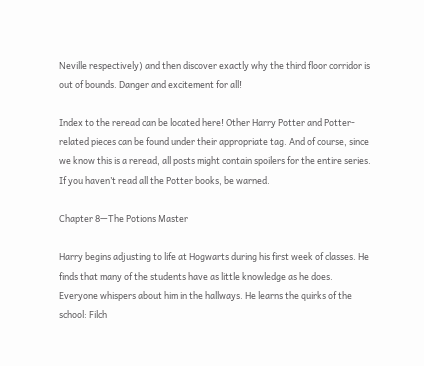Neville respectively) and then discover exactly why the third floor corridor is out of bounds. Danger and excitement for all!

Index to the reread can be located here! Other Harry Potter and Potter-related pieces can be found under their appropriate tag. And of course, since we know this is a reread, all posts might contain spoilers for the entire series. If you haven’t read all the Potter books, be warned.

Chapter 8—The Potions Master

Harry begins adjusting to life at Hogwarts during his first week of classes. He finds that many of the students have as little knowledge as he does. Everyone whispers about him in the hallways. He learns the quirks of the school: Filch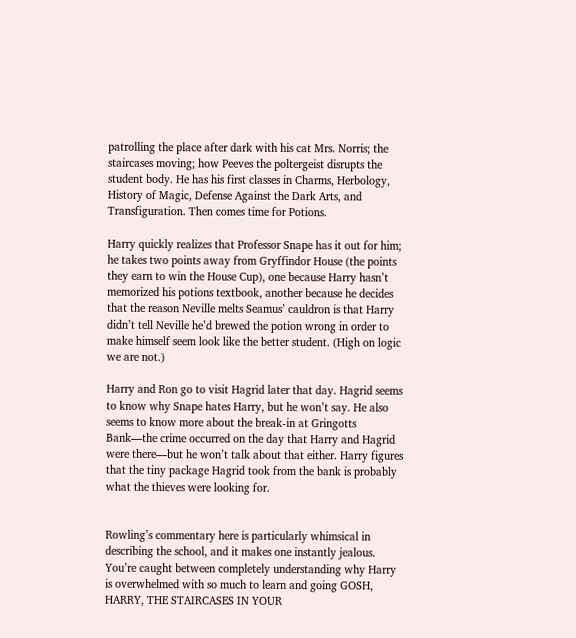patrolling the place after dark with his cat Mrs. Norris; the staircases moving; how Peeves the poltergeist disrupts the student body. He has his first classes in Charms, Herbology, History of Magic, Defense Against the Dark Arts, and Transfiguration. Then comes time for Potions.

Harry quickly realizes that Professor Snape has it out for him; he takes two points away from Gryffindor House (the points they earn to win the House Cup), one because Harry hasn’t memorized his potions textbook, another because he decides that the reason Neville melts Seamus’ cauldron is that Harry didn’t tell Neville he’d brewed the potion wrong in order to make himself seem look like the better student. (High on logic we are not.)

Harry and Ron go to visit Hagrid later that day. Hagrid seems to know why Snape hates Harry, but he won’t say. He also seems to know more about the break-in at Gringotts Bank—the crime occurred on the day that Harry and Hagrid were there—but he won’t talk about that either. Harry figures that the tiny package Hagrid took from the bank is probably what the thieves were looking for.


Rowling’s commentary here is particularly whimsical in describing the school, and it makes one instantly jealous. You’re caught between completely understanding why Harry is overwhelmed with so much to learn and going GOSH, HARRY, THE STAIRCASES IN YOUR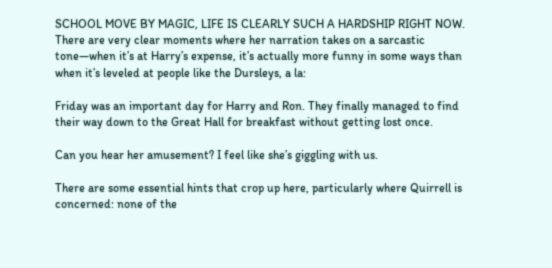SCHOOL MOVE BY MAGIC, LIFE IS CLEARLY SUCH A HARDSHIP RIGHT NOW. There are very clear moments where her narration takes on a sarcastic tone—when it’s at Harry’s expense, it’s actually more funny in some ways than when it’s leveled at people like the Dursleys, a la:

Friday was an important day for Harry and Ron. They finally managed to find their way down to the Great Hall for breakfast without getting lost once.

Can you hear her amusement? I feel like she’s giggling with us.

There are some essential hints that crop up here, particularly where Quirrell is concerned: none of the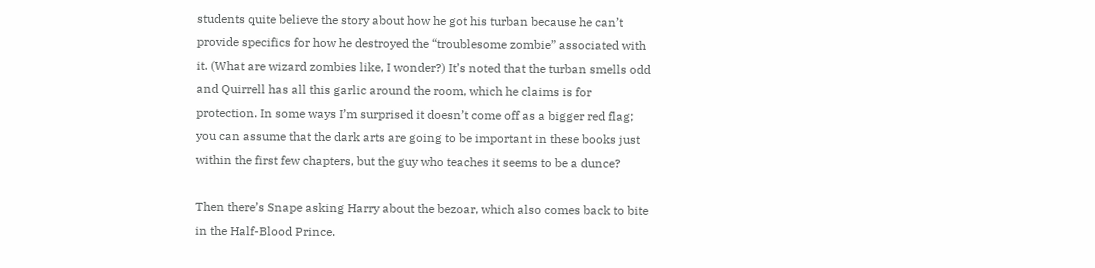students quite believe the story about how he got his turban because he can’t provide specifics for how he destroyed the “troublesome zombie” associated with it. (What are wizard zombies like, I wonder?) It’s noted that the turban smells odd and Quirrell has all this garlic around the room, which he claims is for protection. In some ways I’m surprised it doesn’t come off as a bigger red flag; you can assume that the dark arts are going to be important in these books just within the first few chapters, but the guy who teaches it seems to be a dunce?

Then there’s Snape asking Harry about the bezoar, which also comes back to bite in the Half-Blood Prince.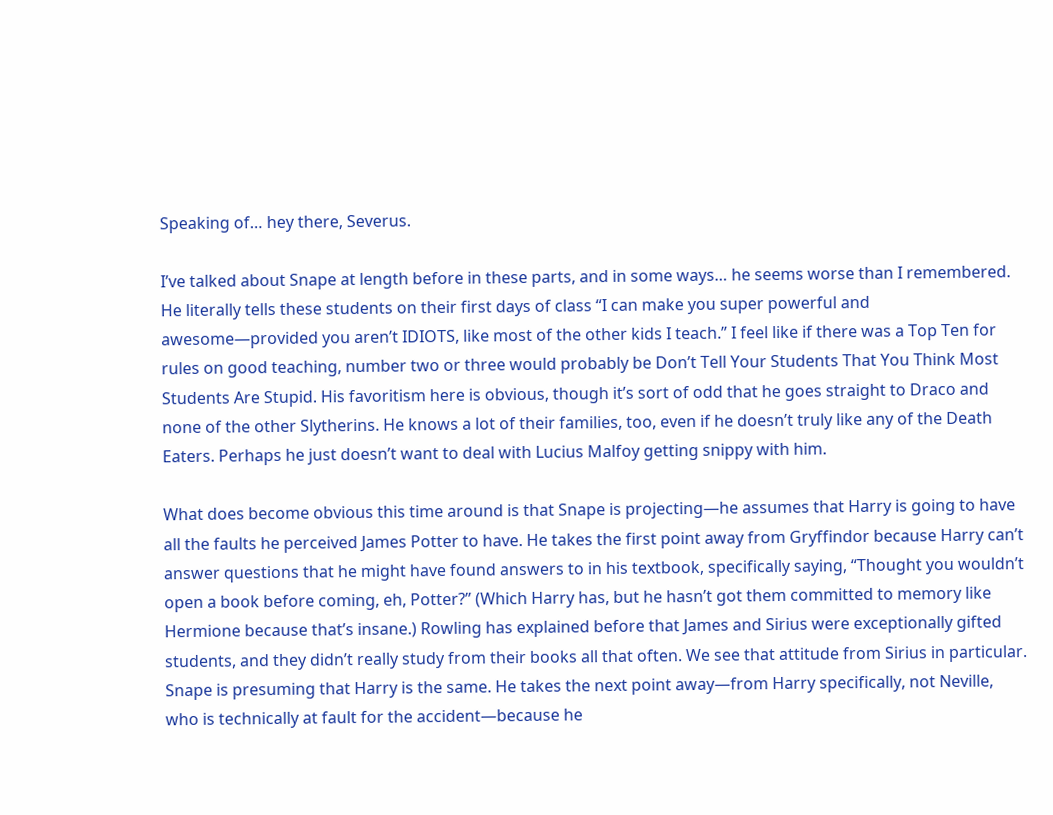Speaking of… hey there, Severus.

I’ve talked about Snape at length before in these parts, and in some ways… he seems worse than I remembered. He literally tells these students on their first days of class “I can make you super powerful and awesome—provided you aren’t IDIOTS, like most of the other kids I teach.” I feel like if there was a Top Ten for rules on good teaching, number two or three would probably be Don’t Tell Your Students That You Think Most Students Are Stupid. His favoritism here is obvious, though it’s sort of odd that he goes straight to Draco and none of the other Slytherins. He knows a lot of their families, too, even if he doesn’t truly like any of the Death Eaters. Perhaps he just doesn’t want to deal with Lucius Malfoy getting snippy with him.

What does become obvious this time around is that Snape is projecting—he assumes that Harry is going to have all the faults he perceived James Potter to have. He takes the first point away from Gryffindor because Harry can’t answer questions that he might have found answers to in his textbook, specifically saying, “Thought you wouldn’t open a book before coming, eh, Potter?” (Which Harry has, but he hasn’t got them committed to memory like Hermione because that’s insane.) Rowling has explained before that James and Sirius were exceptionally gifted students, and they didn’t really study from their books all that often. We see that attitude from Sirius in particular. Snape is presuming that Harry is the same. He takes the next point away—from Harry specifically, not Neville, who is technically at fault for the accident—because he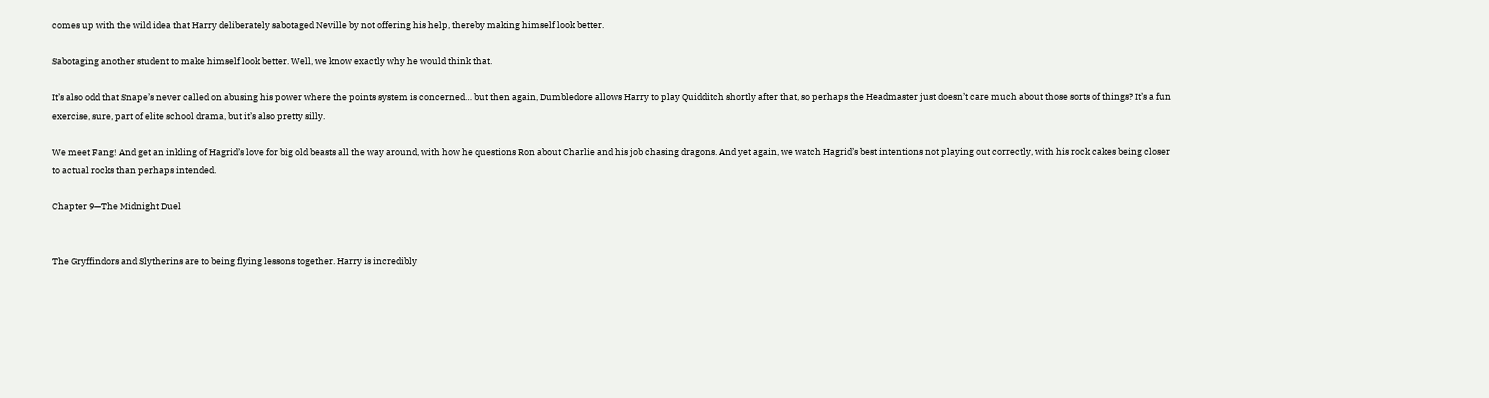comes up with the wild idea that Harry deliberately sabotaged Neville by not offering his help, thereby making himself look better.

Sabotaging another student to make himself look better. Well, we know exactly why he would think that.

It’s also odd that Snape’s never called on abusing his power where the points system is concerned… but then again, Dumbledore allows Harry to play Quidditch shortly after that, so perhaps the Headmaster just doesn’t care much about those sorts of things? It’s a fun exercise, sure, part of elite school drama, but it’s also pretty silly.

We meet Fang! And get an inkling of Hagrid’s love for big old beasts all the way around, with how he questions Ron about Charlie and his job chasing dragons. And yet again, we watch Hagrid’s best intentions not playing out correctly, with his rock cakes being closer to actual rocks than perhaps intended.

Chapter 9—The Midnight Duel


The Gryffindors and Slytherins are to being flying lessons together. Harry is incredibly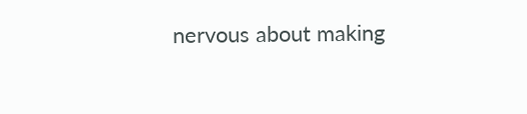nervous about making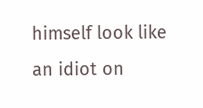himself look like an idiot on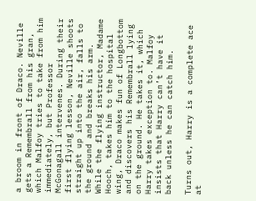a broom in front of Draco. Neville gets a Remembrall from his gran, which Malfoy tries to take from him immediately, but Professor McGonagall intervenes. During their first flying lesson, Neville shoots straight up into the air, falls to the ground and breaks his arm. While the flying instructor, Madame Hooch, takes him to the hospital wing, Draco makes fun of Longbottom and discovers his Remembrall lying on the ground. He takes it, which Harry takes exception to. Malfoy insists that Harry can’t have it back unless he can catch him.

Turns out, Harry is a complete ace at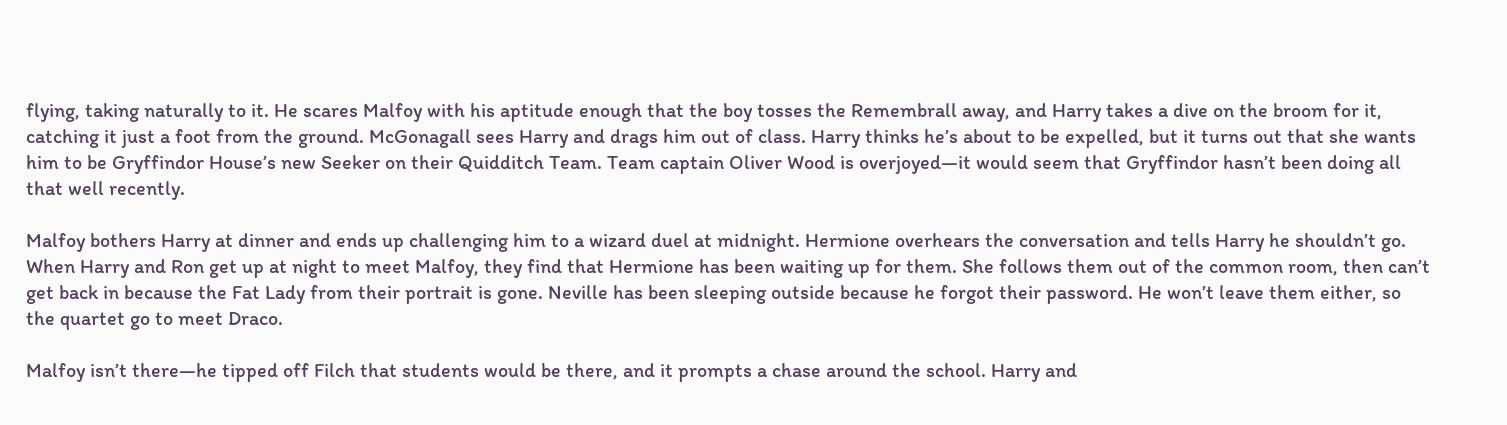flying, taking naturally to it. He scares Malfoy with his aptitude enough that the boy tosses the Remembrall away, and Harry takes a dive on the broom for it, catching it just a foot from the ground. McGonagall sees Harry and drags him out of class. Harry thinks he’s about to be expelled, but it turns out that she wants him to be Gryffindor House’s new Seeker on their Quidditch Team. Team captain Oliver Wood is overjoyed—it would seem that Gryffindor hasn’t been doing all that well recently.

Malfoy bothers Harry at dinner and ends up challenging him to a wizard duel at midnight. Hermione overhears the conversation and tells Harry he shouldn’t go. When Harry and Ron get up at night to meet Malfoy, they find that Hermione has been waiting up for them. She follows them out of the common room, then can’t get back in because the Fat Lady from their portrait is gone. Neville has been sleeping outside because he forgot their password. He won’t leave them either, so the quartet go to meet Draco.

Malfoy isn’t there—he tipped off Filch that students would be there, and it prompts a chase around the school. Harry and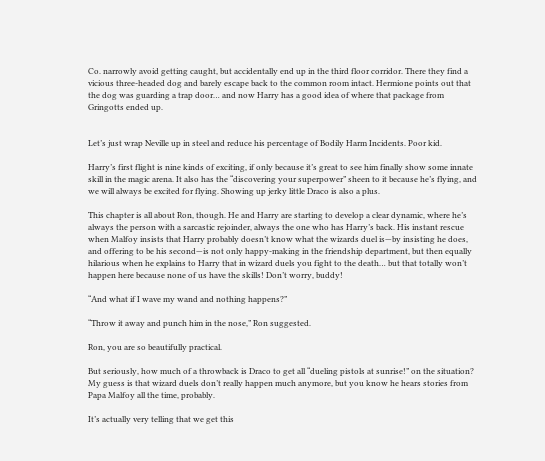Co. narrowly avoid getting caught, but accidentally end up in the third floor corridor. There they find a vicious three-headed dog and barely escape back to the common room intact. Hermione points out that the dog was guarding a trap door… and now Harry has a good idea of where that package from Gringotts ended up.


Let’s just wrap Neville up in steel and reduce his percentage of Bodily Harm Incidents. Poor kid.

Harry’s first flight is nine kinds of exciting, if only because it’s great to see him finally show some innate skill in the magic arena. It also has the “discovering your superpower” sheen to it because he’s flying, and we will always be excited for flying. Showing up jerky little Draco is also a plus.

This chapter is all about Ron, though. He and Harry are starting to develop a clear dynamic, where he’s always the person with a sarcastic rejoinder, always the one who has Harry’s back. His instant rescue when Malfoy insists that Harry probably doesn’t know what the wizards duel is—by insisting he does, and offering to be his second—is not only happy-making in the friendship department, but then equally hilarious when he explains to Harry that in wizard duels you fight to the death… but that totally won’t happen here because none of us have the skills! Don’t worry, buddy!

“And what if I wave my wand and nothing happens?”

“Throw it away and punch him in the nose,” Ron suggested.

Ron, you are so beautifully practical.

But seriously, how much of a throwback is Draco to get all “dueling pistols at sunrise!” on the situation? My guess is that wizard duels don’t really happen much anymore, but you know he hears stories from Papa Malfoy all the time, probably.

It’s actually very telling that we get this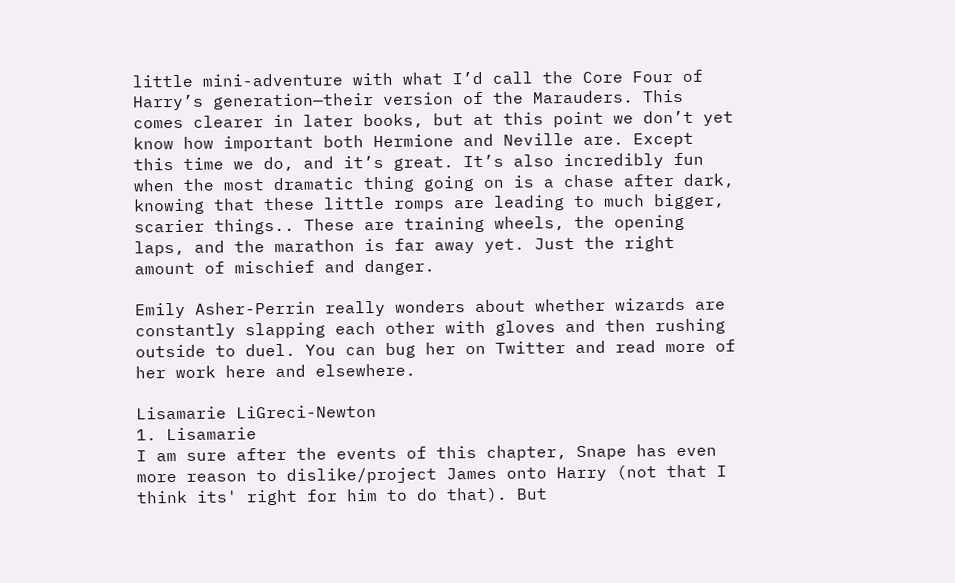little mini-adventure with what I’d call the Core Four of Harry’s generation—their version of the Marauders. This comes clearer in later books, but at this point we don’t yet know how important both Hermione and Neville are. Except this time we do, and it’s great. It’s also incredibly fun when the most dramatic thing going on is a chase after dark, knowing that these little romps are leading to much bigger, scarier things.. These are training wheels, the opening laps, and the marathon is far away yet. Just the right amount of mischief and danger.

Emily Asher-Perrin really wonders about whether wizards are constantly slapping each other with gloves and then rushing outside to duel. You can bug her on Twitter and read more of her work here and elsewhere.

Lisamarie LiGreci-Newton
1. Lisamarie
I am sure after the events of this chapter, Snape has even more reason to dislike/project James onto Harry (not that I think its' right for him to do that). But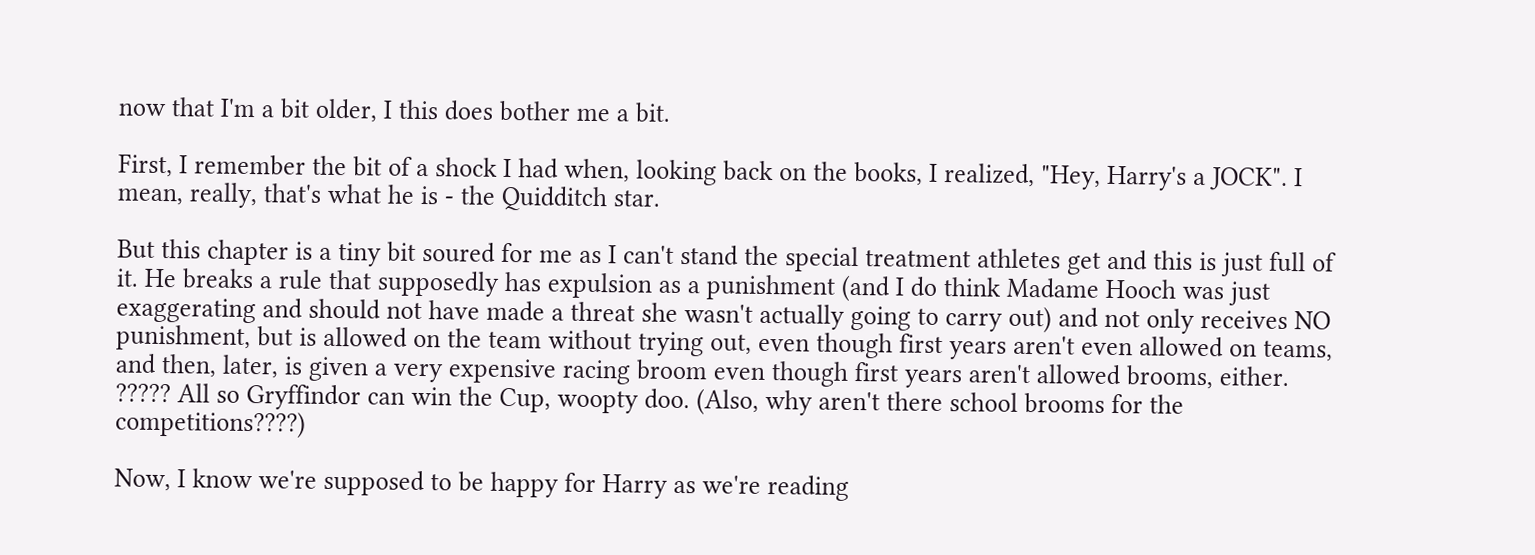now that I'm a bit older, I this does bother me a bit.

First, I remember the bit of a shock I had when, looking back on the books, I realized, "Hey, Harry's a JOCK". I mean, really, that's what he is - the Quidditch star.

But this chapter is a tiny bit soured for me as I can't stand the special treatment athletes get and this is just full of it. He breaks a rule that supposedly has expulsion as a punishment (and I do think Madame Hooch was just exaggerating and should not have made a threat she wasn't actually going to carry out) and not only receives NO punishment, but is allowed on the team without trying out, even though first years aren't even allowed on teams, and then, later, is given a very expensive racing broom even though first years aren't allowed brooms, either. ????? All so Gryffindor can win the Cup, woopty doo. (Also, why aren't there school brooms for the competitions????)

Now, I know we're supposed to be happy for Harry as we're reading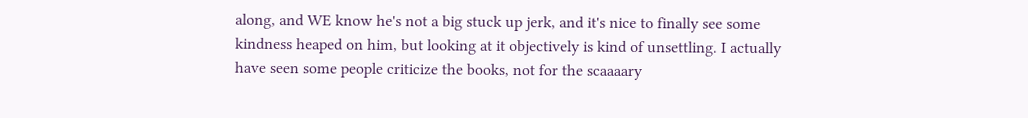along, and WE know he's not a big stuck up jerk, and it's nice to finally see some kindness heaped on him, but looking at it objectively is kind of unsettling. I actually have seen some people criticize the books, not for the scaaaary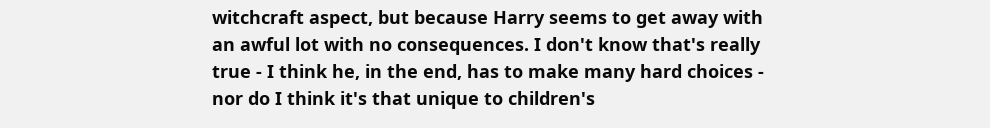witchcraft aspect, but because Harry seems to get away with an awful lot with no consequences. I don't know that's really true - I think he, in the end, has to make many hard choices - nor do I think it's that unique to children's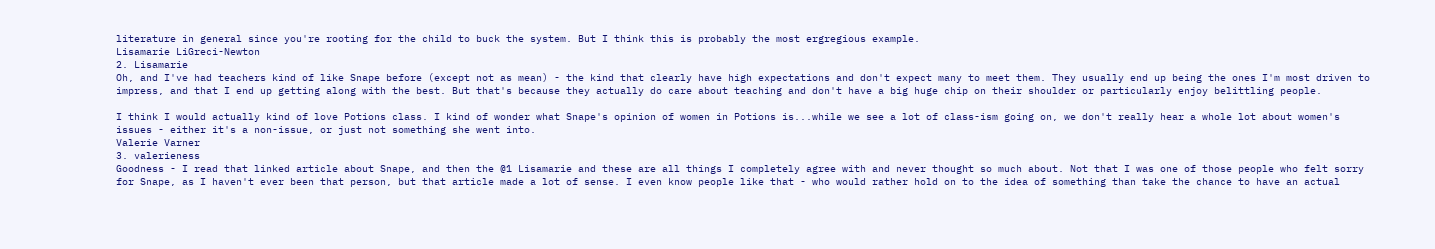literature in general since you're rooting for the child to buck the system. But I think this is probably the most ergregious example.
Lisamarie LiGreci-Newton
2. Lisamarie
Oh, and I've had teachers kind of like Snape before (except not as mean) - the kind that clearly have high expectations and don't expect many to meet them. They usually end up being the ones I'm most driven to impress, and that I end up getting along with the best. But that's because they actually do care about teaching and don't have a big huge chip on their shoulder or particularly enjoy belittling people.

I think I would actually kind of love Potions class. I kind of wonder what Snape's opinion of women in Potions is...while we see a lot of class-ism going on, we don't really hear a whole lot about women's issues - either it's a non-issue, or just not something she went into.
Valerie Varner
3. valerieness
Goodness - I read that linked article about Snape, and then the @1 Lisamarie and these are all things I completely agree with and never thought so much about. Not that I was one of those people who felt sorry for Snape, as I haven't ever been that person, but that article made a lot of sense. I even know people like that - who would rather hold on to the idea of something than take the chance to have an actual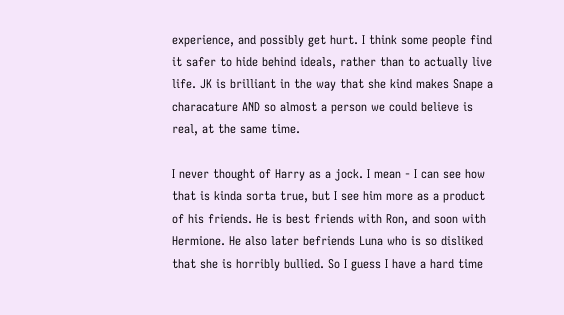experience, and possibly get hurt. I think some people find it safer to hide behind ideals, rather than to actually live life. JK is brilliant in the way that she kind makes Snape a characature AND so almost a person we could believe is real, at the same time.

I never thought of Harry as a jock. I mean - I can see how that is kinda sorta true, but I see him more as a product of his friends. He is best friends with Ron, and soon with Hermione. He also later befriends Luna who is so disliked that she is horribly bullied. So I guess I have a hard time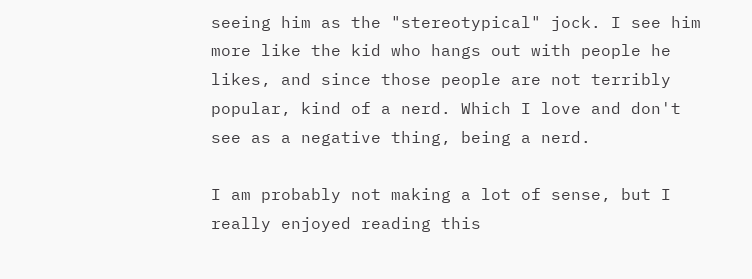seeing him as the "stereotypical" jock. I see him more like the kid who hangs out with people he likes, and since those people are not terribly popular, kind of a nerd. Which I love and don't see as a negative thing, being a nerd.

I am probably not making a lot of sense, but I really enjoyed reading this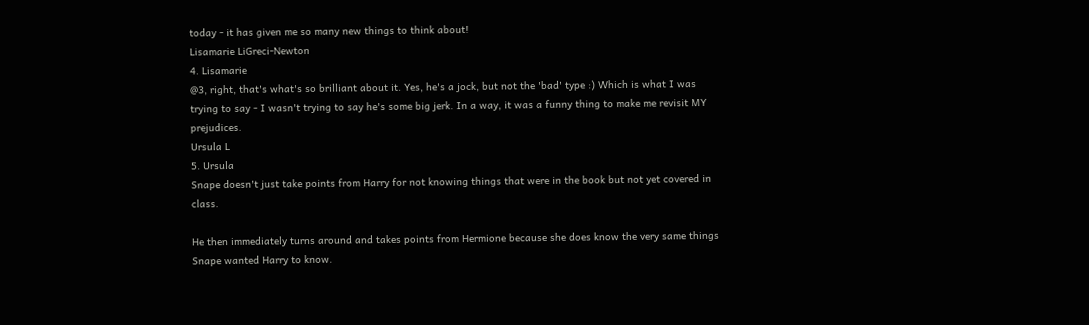today - it has given me so many new things to think about!
Lisamarie LiGreci-Newton
4. Lisamarie
@3, right, that's what's so brilliant about it. Yes, he's a jock, but not the 'bad' type :) Which is what I was trying to say - I wasn't trying to say he's some big jerk. In a way, it was a funny thing to make me revisit MY prejudices.
Ursula L
5. Ursula
Snape doesn't just take points from Harry for not knowing things that were in the book but not yet covered in class.

He then immediately turns around and takes points from Hermione because she does know the very same things Snape wanted Harry to know.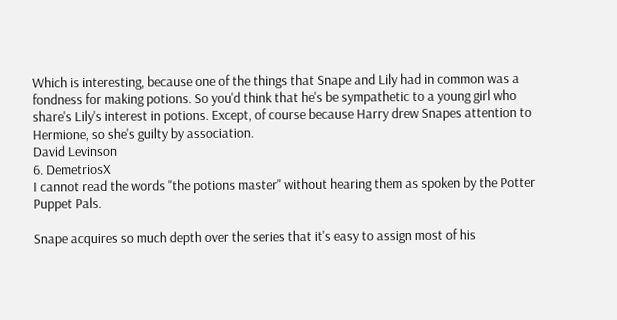Which is interesting, because one of the things that Snape and Lily had in common was a fondness for making potions. So you'd think that he's be sympathetic to a young girl who share's Lily's interest in potions. Except, of course because Harry drew Snapes attention to Hermione, so she's guilty by association.
David Levinson
6. DemetriosX
I cannot read the words "the potions master" without hearing them as spoken by the Potter Puppet Pals.

Snape acquires so much depth over the series that it's easy to assign most of his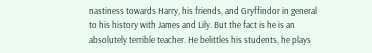nastiness towards Harry, his friends, and Gryffindor in general to his history with James and Lily. But the fact is he is an absolutely terrible teacher. He belittles his students, he plays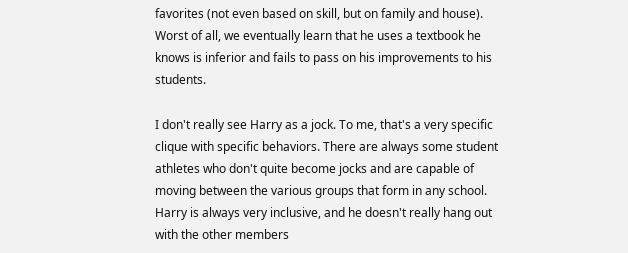favorites (not even based on skill, but on family and house). Worst of all, we eventually learn that he uses a textbook he knows is inferior and fails to pass on his improvements to his students.

I don't really see Harry as a jock. To me, that's a very specific clique with specific behaviors. There are always some student athletes who don't quite become jocks and are capable of moving between the various groups that form in any school. Harry is always very inclusive, and he doesn't really hang out with the other members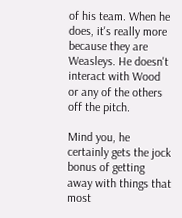of his team. When he does, it's really more because they are Weasleys. He doesn't interact with Wood or any of the others off the pitch.

Mind you, he certainly gets the jock bonus of getting away with things that most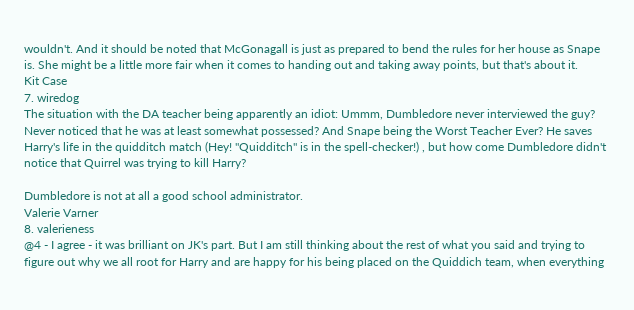wouldn't. And it should be noted that McGonagall is just as prepared to bend the rules for her house as Snape is. She might be a little more fair when it comes to handing out and taking away points, but that's about it.
Kit Case
7. wiredog
The situation with the DA teacher being apparently an idiot: Ummm, Dumbledore never interviewed the guy? Never noticed that he was at least somewhat possessed? And Snape being the Worst Teacher Ever? He saves Harry's life in the quidditch match (Hey! "Quidditch" is in the spell-checker!) , but how come Dumbledore didn't notice that Quirrel was trying to kill Harry?

Dumbledore is not at all a good school administrator.
Valerie Varner
8. valerieness
@4 - I agree - it was brilliant on JK's part. But I am still thinking about the rest of what you said and trying to figure out why we all root for Harry and are happy for his being placed on the Quiddich team, when everything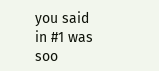you said in #1 was soo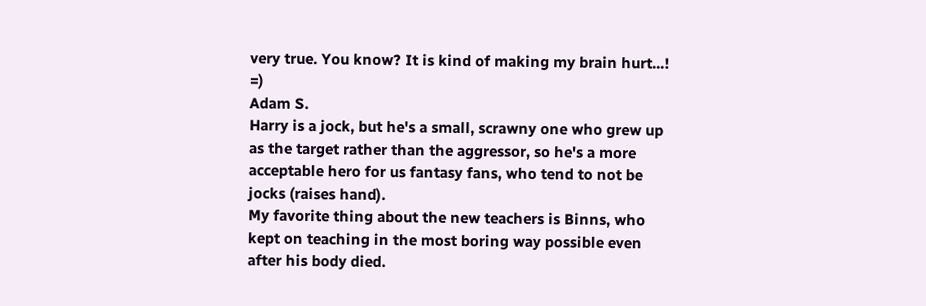very true. You know? It is kind of making my brain hurt...! =)
Adam S.
Harry is a jock, but he's a small, scrawny one who grew up as the target rather than the aggressor, so he's a more acceptable hero for us fantasy fans, who tend to not be jocks (raises hand).
My favorite thing about the new teachers is Binns, who kept on teaching in the most boring way possible even after his body died.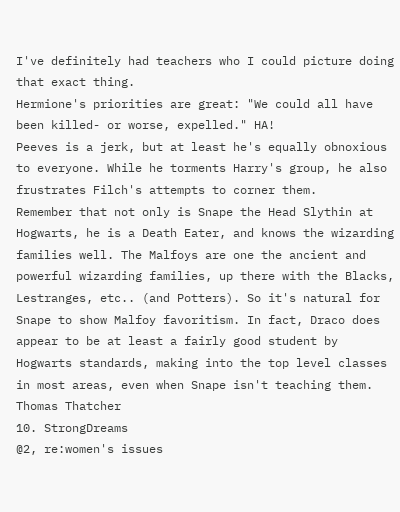I've definitely had teachers who I could picture doing that exact thing.
Hermione's priorities are great: "We could all have been killed- or worse, expelled." HA!
Peeves is a jerk, but at least he's equally obnoxious to everyone. While he torments Harry's group, he also frustrates Filch's attempts to corner them.
Remember that not only is Snape the Head Slythin at Hogwarts, he is a Death Eater, and knows the wizarding families well. The Malfoys are one the ancient and powerful wizarding families, up there with the Blacks, Lestranges, etc.. (and Potters). So it's natural for Snape to show Malfoy favoritism. In fact, Draco does appear to be at least a fairly good student by Hogwarts standards, making into the top level classes in most areas, even when Snape isn't teaching them.
Thomas Thatcher
10. StrongDreams
@2, re:women's issues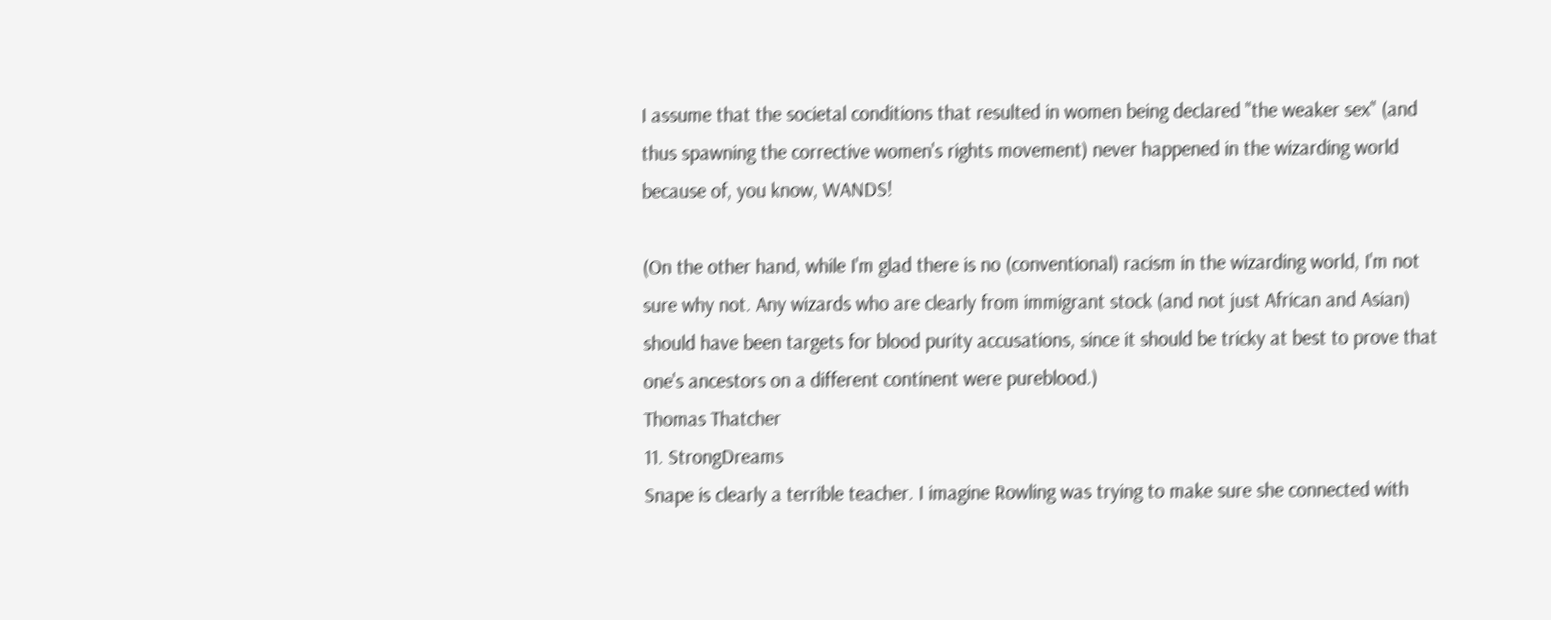I assume that the societal conditions that resulted in women being declared "the weaker sex" (and thus spawning the corrective women's rights movement) never happened in the wizarding world because of, you know, WANDS!

(On the other hand, while I'm glad there is no (conventional) racism in the wizarding world, I'm not sure why not. Any wizards who are clearly from immigrant stock (and not just African and Asian) should have been targets for blood purity accusations, since it should be tricky at best to prove that one's ancestors on a different continent were pureblood.)
Thomas Thatcher
11. StrongDreams
Snape is clearly a terrible teacher. I imagine Rowling was trying to make sure she connected with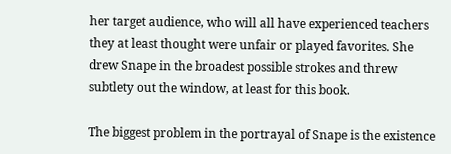her target audience, who will all have experienced teachers they at least thought were unfair or played favorites. She drew Snape in the broadest possible strokes and threw subtlety out the window, at least for this book.

The biggest problem in the portrayal of Snape is the existence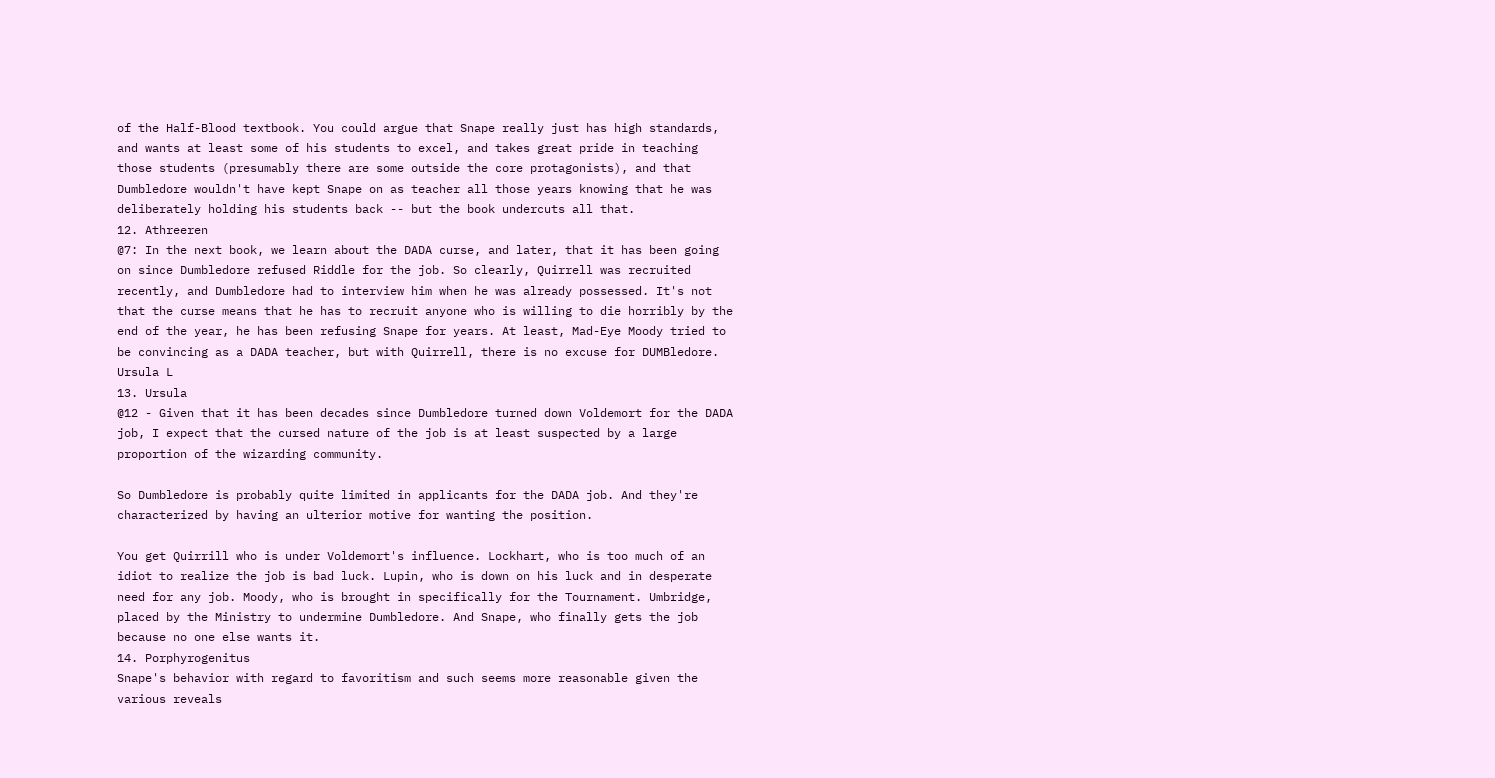of the Half-Blood textbook. You could argue that Snape really just has high standards, and wants at least some of his students to excel, and takes great pride in teaching those students (presumably there are some outside the core protagonists), and that Dumbledore wouldn't have kept Snape on as teacher all those years knowing that he was deliberately holding his students back -- but the book undercuts all that.
12. Athreeren
@7: In the next book, we learn about the DADA curse, and later, that it has been going on since Dumbledore refused Riddle for the job. So clearly, Quirrell was recruited recently, and Dumbledore had to interview him when he was already possessed. It's not that the curse means that he has to recruit anyone who is willing to die horribly by the end of the year, he has been refusing Snape for years. At least, Mad-Eye Moody tried to be convincing as a DADA teacher, but with Quirrell, there is no excuse for DUMBledore.
Ursula L
13. Ursula
@12 - Given that it has been decades since Dumbledore turned down Voldemort for the DADA job, I expect that the cursed nature of the job is at least suspected by a large proportion of the wizarding community.

So Dumbledore is probably quite limited in applicants for the DADA job. And they're characterized by having an ulterior motive for wanting the position.

You get Quirrill who is under Voldemort's influence. Lockhart, who is too much of an idiot to realize the job is bad luck. Lupin, who is down on his luck and in desperate need for any job. Moody, who is brought in specifically for the Tournament. Umbridge, placed by the Ministry to undermine Dumbledore. And Snape, who finally gets the job because no one else wants it.
14. Porphyrogenitus
Snape's behavior with regard to favoritism and such seems more reasonable given the various reveals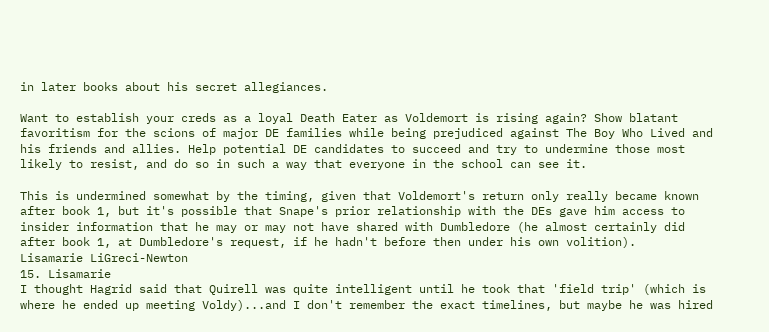in later books about his secret allegiances.

Want to establish your creds as a loyal Death Eater as Voldemort is rising again? Show blatant favoritism for the scions of major DE families while being prejudiced against The Boy Who Lived and his friends and allies. Help potential DE candidates to succeed and try to undermine those most likely to resist, and do so in such a way that everyone in the school can see it.

This is undermined somewhat by the timing, given that Voldemort's return only really became known after book 1, but it's possible that Snape's prior relationship with the DEs gave him access to insider information that he may or may not have shared with Dumbledore (he almost certainly did after book 1, at Dumbledore's request, if he hadn't before then under his own volition).
Lisamarie LiGreci-Newton
15. Lisamarie
I thought Hagrid said that Quirell was quite intelligent until he took that 'field trip' (which is where he ended up meeting Voldy)...and I don't remember the exact timelines, but maybe he was hired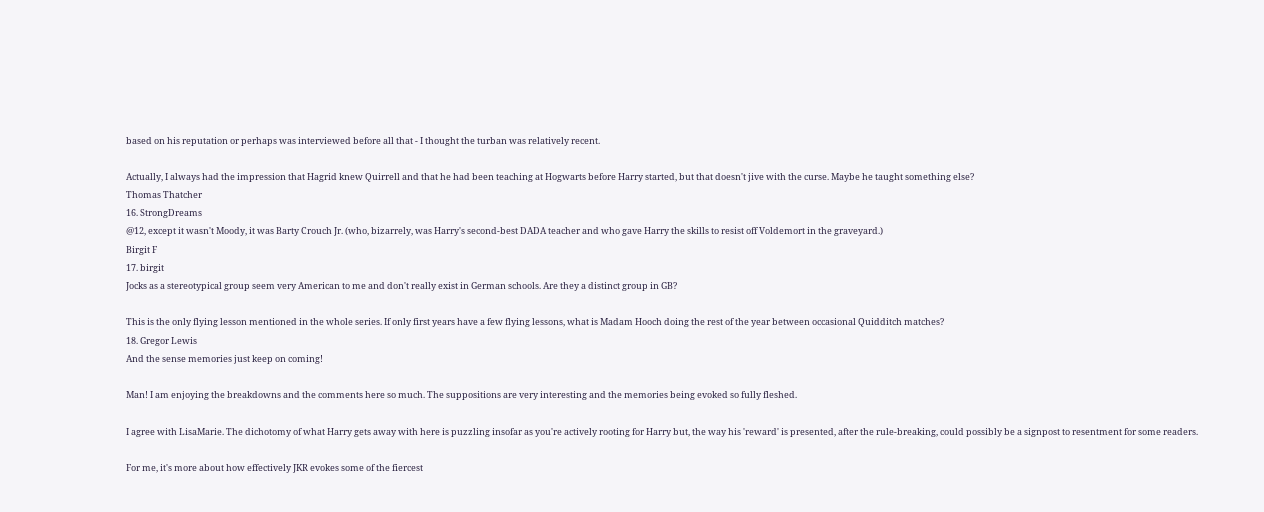based on his reputation or perhaps was interviewed before all that - I thought the turban was relatively recent.

Actually, I always had the impression that Hagrid knew Quirrell and that he had been teaching at Hogwarts before Harry started, but that doesn't jive with the curse. Maybe he taught something else?
Thomas Thatcher
16. StrongDreams
@12, except it wasn't Moody, it was Barty Crouch Jr. (who, bizarrely, was Harry's second-best DADA teacher and who gave Harry the skills to resist off Voldemort in the graveyard.)
Birgit F
17. birgit
Jocks as a stereotypical group seem very American to me and don't really exist in German schools. Are they a distinct group in GB?

This is the only flying lesson mentioned in the whole series. If only first years have a few flying lessons, what is Madam Hooch doing the rest of the year between occasional Quidditch matches?
18. Gregor Lewis
And the sense memories just keep on coming!

Man! I am enjoying the breakdowns and the comments here so much. The suppositions are very interesting and the memories being evoked so fully fleshed.

I agree with LisaMarie. The dichotomy of what Harry gets away with here is puzzling insofar as you're actively rooting for Harry but, the way his 'reward' is presented, after the rule-breaking, could possibly be a signpost to resentment for some readers.

For me, it's more about how effectively JKR evokes some of the fiercest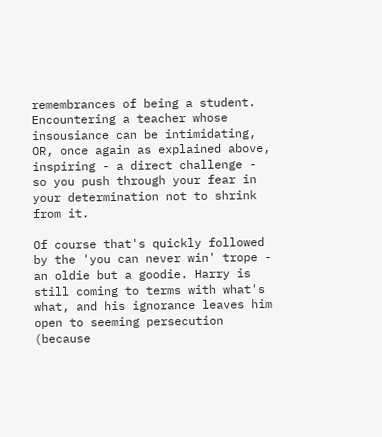remembrances of being a student. Encountering a teacher whose insousiance can be intimidating, OR, once again as explained above, inspiring - a direct challenge - so you push through your fear in your determination not to shrink from it.

Of course that's quickly followed by the 'you can never win' trope - an oldie but a goodie. Harry is still coming to terms with what's what, and his ignorance leaves him open to seeming persecution (because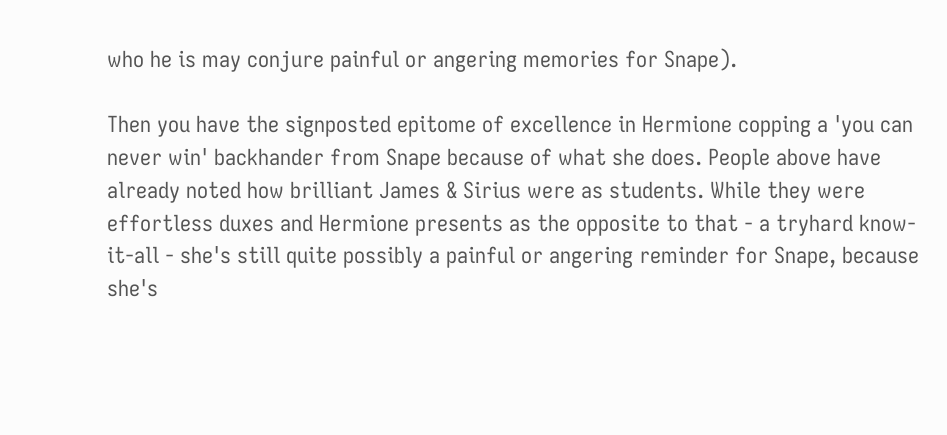who he is may conjure painful or angering memories for Snape).

Then you have the signposted epitome of excellence in Hermione copping a 'you can never win' backhander from Snape because of what she does. People above have already noted how brilliant James & Sirius were as students. While they were effortless duxes and Hermione presents as the opposite to that - a tryhard know-it-all - she's still quite possibly a painful or angering reminder for Snape, because she's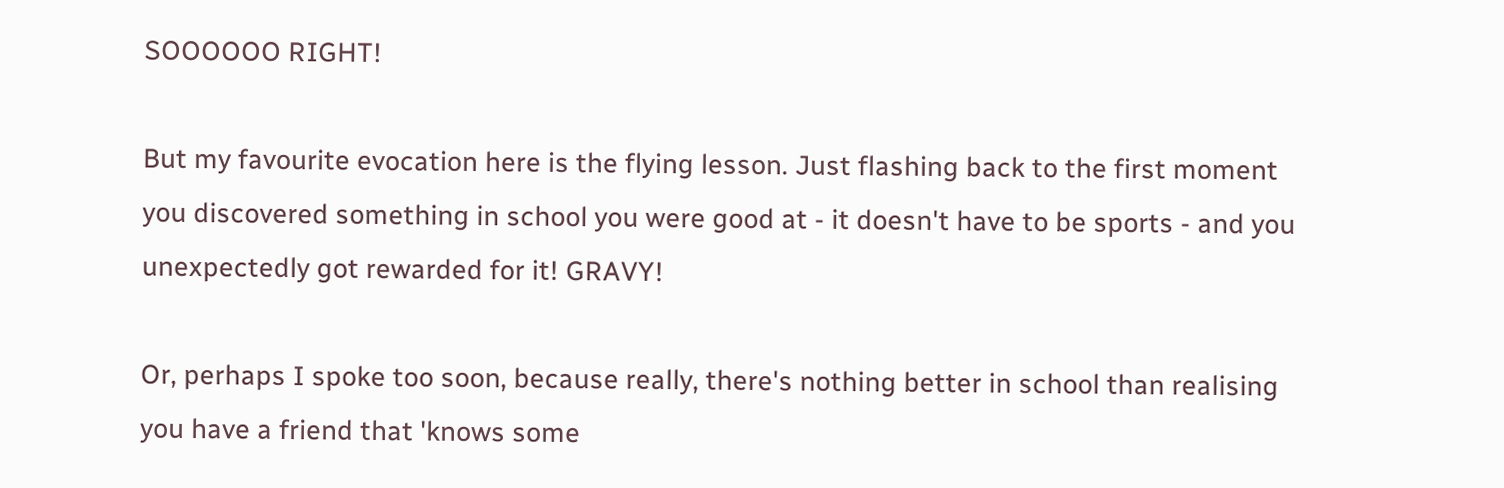SOOOOOO RIGHT!

But my favourite evocation here is the flying lesson. Just flashing back to the first moment you discovered something in school you were good at - it doesn't have to be sports - and you unexpectedly got rewarded for it! GRAVY!

Or, perhaps I spoke too soon, because really, there's nothing better in school than realising you have a friend that 'knows some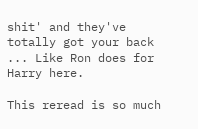shit' and they've totally got your back ... Like Ron does for Harry here.

This reread is so much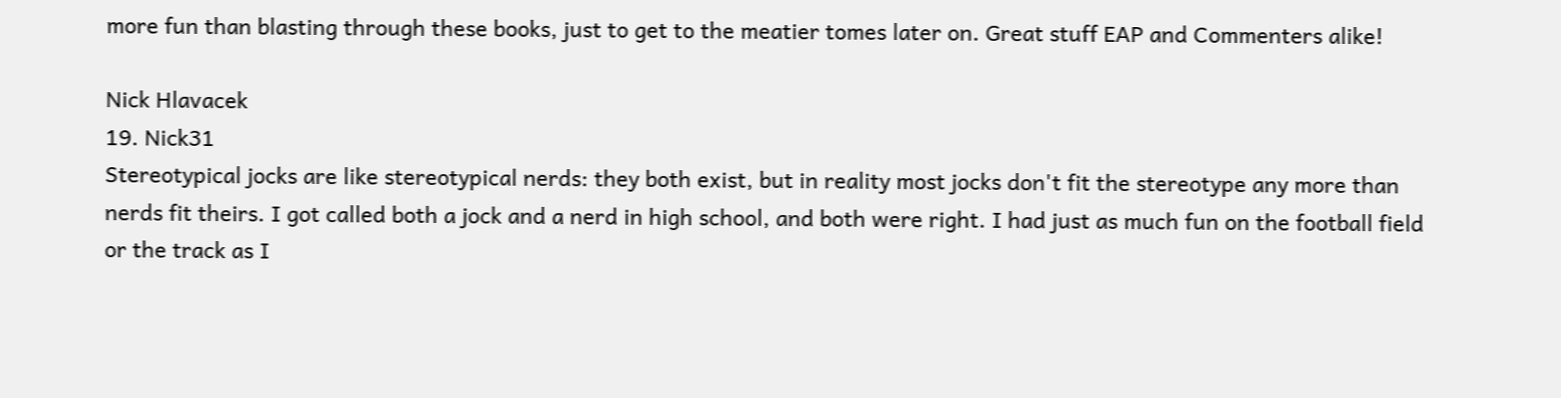more fun than blasting through these books, just to get to the meatier tomes later on. Great stuff EAP and Commenters alike!

Nick Hlavacek
19. Nick31
Stereotypical jocks are like stereotypical nerds: they both exist, but in reality most jocks don't fit the stereotype any more than nerds fit theirs. I got called both a jock and a nerd in high school, and both were right. I had just as much fun on the football field or the track as I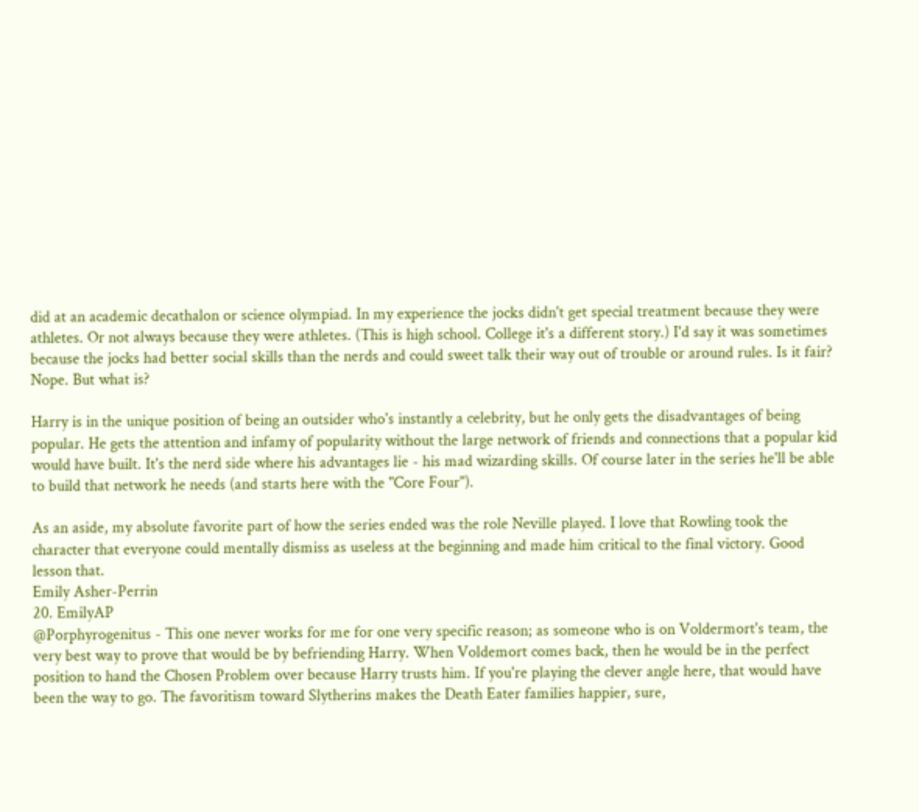did at an academic decathalon or science olympiad. In my experience the jocks didn't get special treatment because they were athletes. Or not always because they were athletes. (This is high school. College it's a different story.) I'd say it was sometimes because the jocks had better social skills than the nerds and could sweet talk their way out of trouble or around rules. Is it fair? Nope. But what is?

Harry is in the unique position of being an outsider who's instantly a celebrity, but he only gets the disadvantages of being popular. He gets the attention and infamy of popularity without the large network of friends and connections that a popular kid would have built. It's the nerd side where his advantages lie - his mad wizarding skills. Of course later in the series he'll be able to build that network he needs (and starts here with the "Core Four").

As an aside, my absolute favorite part of how the series ended was the role Neville played. I love that Rowling took the character that everyone could mentally dismiss as useless at the beginning and made him critical to the final victory. Good lesson that.
Emily Asher-Perrin
20. EmilyAP
@Porphyrogenitus - This one never works for me for one very specific reason; as someone who is on Voldermort's team, the very best way to prove that would be by befriending Harry. When Voldemort comes back, then he would be in the perfect position to hand the Chosen Problem over because Harry trusts him. If you're playing the clever angle here, that would have been the way to go. The favoritism toward Slytherins makes the Death Eater families happier, sure,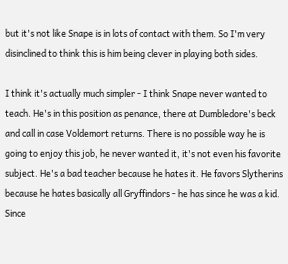but it's not like Snape is in lots of contact with them. So I'm very disinclined to think this is him being clever in playing both sides.

I think it's actually much simpler - I think Snape never wanted to teach. He's in this position as penance, there at Dumbledore's beck and call in case Voldemort returns. There is no possible way he is going to enjoy this job, he never wanted it, it's not even his favorite subject. He's a bad teacher because he hates it. He favors Slytherins because he hates basically all Gryffindors - he has since he was a kid. Since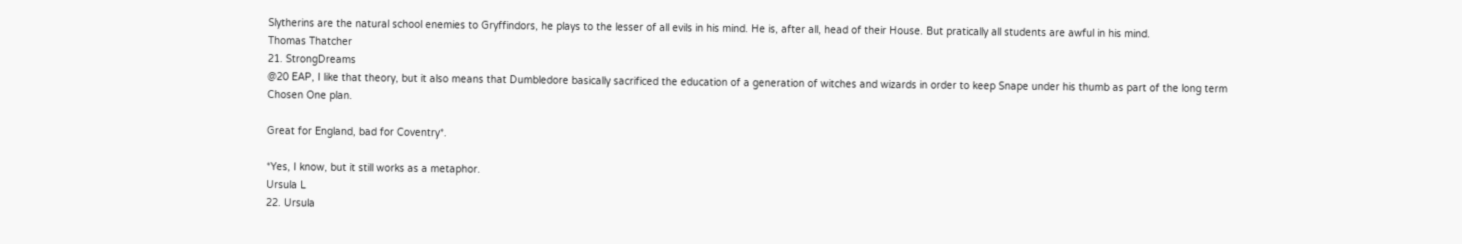Slytherins are the natural school enemies to Gryffindors, he plays to the lesser of all evils in his mind. He is, after all, head of their House. But pratically all students are awful in his mind.
Thomas Thatcher
21. StrongDreams
@20 EAP, I like that theory, but it also means that Dumbledore basically sacrificed the education of a generation of witches and wizards in order to keep Snape under his thumb as part of the long term Chosen One plan.

Great for England, bad for Coventry*.

*Yes, I know, but it still works as a metaphor.
Ursula L
22. Ursula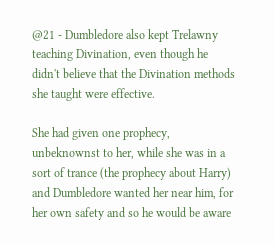@21 - Dumbledore also kept Trelawny teaching Divination, even though he didn't believe that the Divination methods she taught were effective.

She had given one prophecy, unbeknownst to her, while she was in a sort of trance (the prophecy about Harry) and Dumbledore wanted her near him, for her own safety and so he would be aware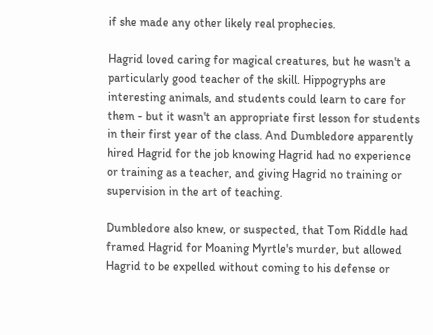if she made any other likely real prophecies.

Hagrid loved caring for magical creatures, but he wasn't a particularly good teacher of the skill. Hippogryphs are interesting animals, and students could learn to care for them - but it wasn't an appropriate first lesson for students in their first year of the class. And Dumbledore apparently hired Hagrid for the job knowing Hagrid had no experience or training as a teacher, and giving Hagrid no training or supervision in the art of teaching.

Dumbledore also knew, or suspected, that Tom Riddle had framed Hagrid for Moaning Myrtle's murder, but allowed Hagrid to be expelled without coming to his defense or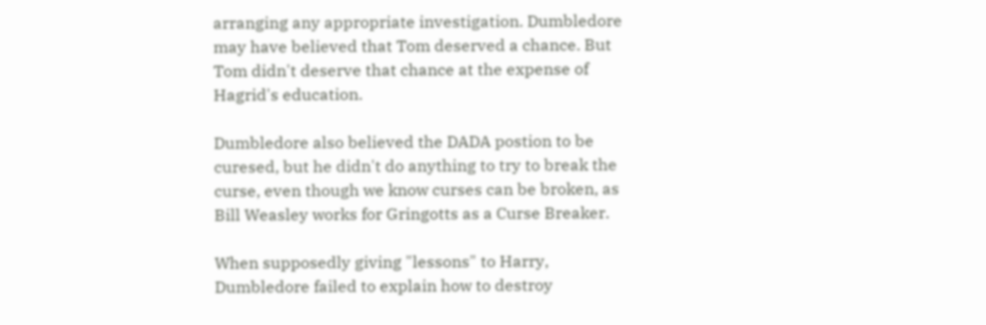arranging any appropriate investigation. Dumbledore may have believed that Tom deserved a chance. But Tom didn't deserve that chance at the expense of Hagrid's education.

Dumbledore also believed the DADA postion to be curesed, but he didn't do anything to try to break the curse, even though we know curses can be broken, as Bill Weasley works for Gringotts as a Curse Breaker.

When supposedly giving "lessons" to Harry, Dumbledore failed to explain how to destroy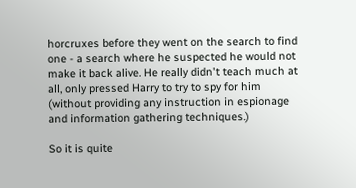horcruxes before they went on the search to find one - a search where he suspected he would not make it back alive. He really didn't teach much at all, only pressed Harry to try to spy for him (without providing any instruction in espionage and information gathering techniques.)

So it is quite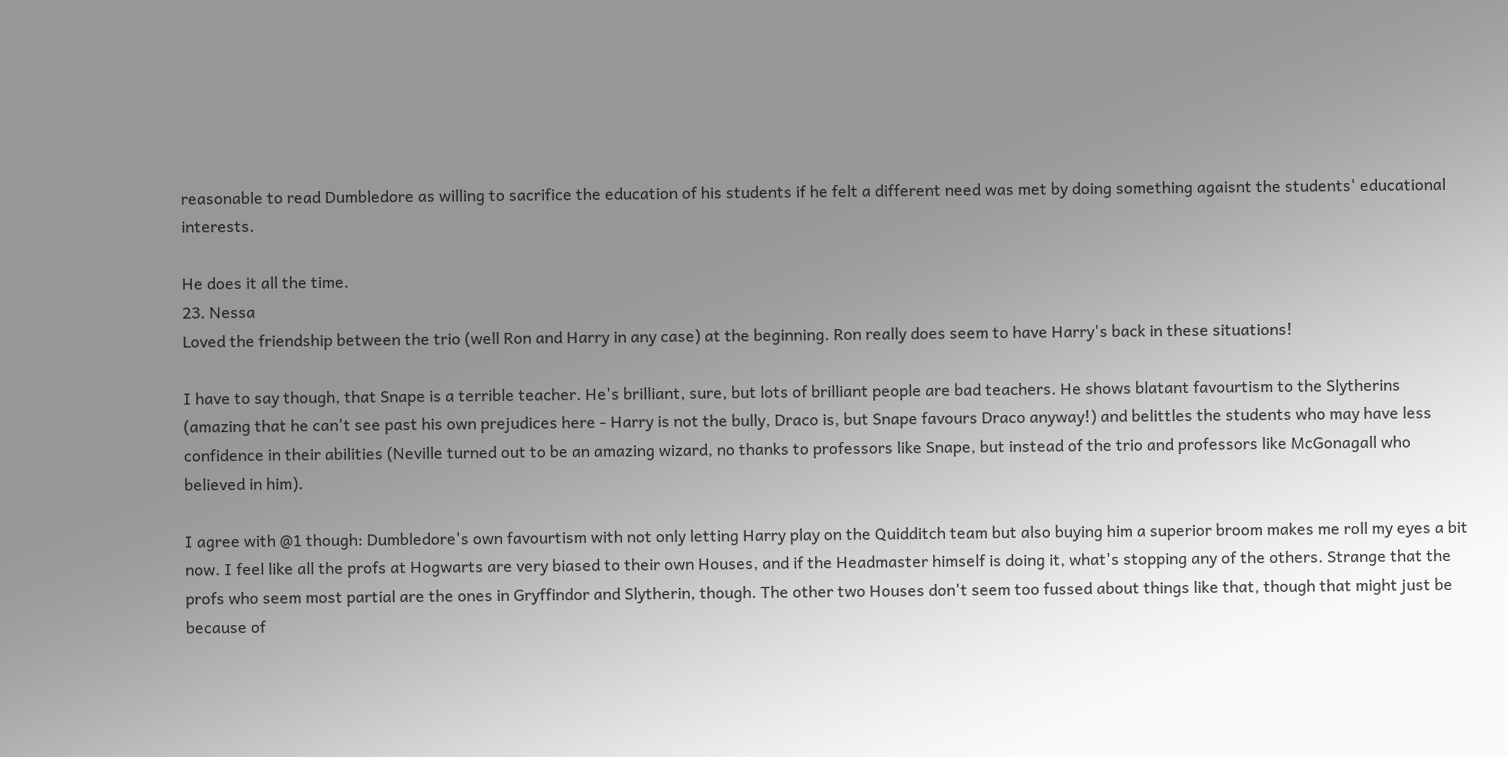reasonable to read Dumbledore as willing to sacrifice the education of his students if he felt a different need was met by doing something agaisnt the students' educational interests.

He does it all the time.
23. Nessa
Loved the friendship between the trio (well Ron and Harry in any case) at the beginning. Ron really does seem to have Harry's back in these situations!

I have to say though, that Snape is a terrible teacher. He's brilliant, sure, but lots of brilliant people are bad teachers. He shows blatant favourtism to the Slytherins (amazing that he can't see past his own prejudices here - Harry is not the bully, Draco is, but Snape favours Draco anyway!) and belittles the students who may have less confidence in their abilities (Neville turned out to be an amazing wizard, no thanks to professors like Snape, but instead of the trio and professors like McGonagall who believed in him).

I agree with @1 though: Dumbledore's own favourtism with not only letting Harry play on the Quidditch team but also buying him a superior broom makes me roll my eyes a bit now. I feel like all the profs at Hogwarts are very biased to their own Houses, and if the Headmaster himself is doing it, what's stopping any of the others. Strange that the profs who seem most partial are the ones in Gryffindor and Slytherin, though. The other two Houses don't seem too fussed about things like that, though that might just be because of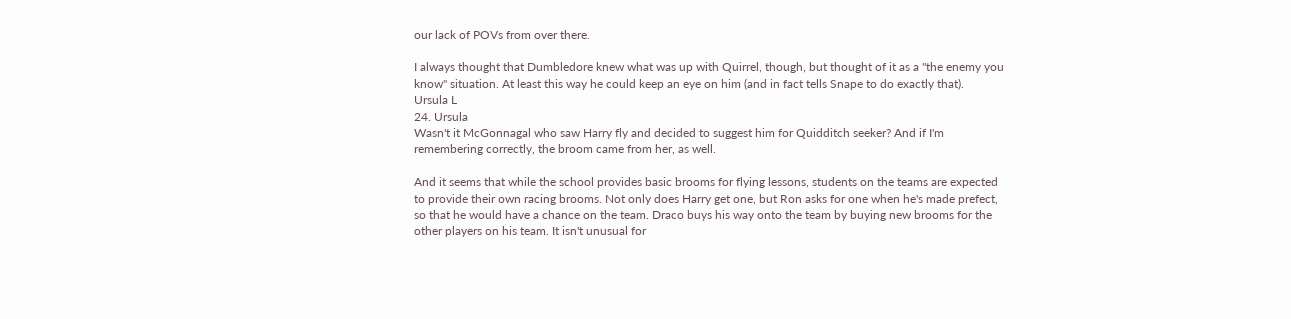our lack of POVs from over there.

I always thought that Dumbledore knew what was up with Quirrel, though, but thought of it as a "the enemy you know" situation. At least this way he could keep an eye on him (and in fact tells Snape to do exactly that).
Ursula L
24. Ursula
Wasn't it McGonnagal who saw Harry fly and decided to suggest him for Quidditch seeker? And if I'm remembering correctly, the broom came from her, as well.

And it seems that while the school provides basic brooms for flying lessons, students on the teams are expected to provide their own racing brooms. Not only does Harry get one, but Ron asks for one when he's made prefect, so that he would have a chance on the team. Draco buys his way onto the team by buying new brooms for the other players on his team. It isn't unusual for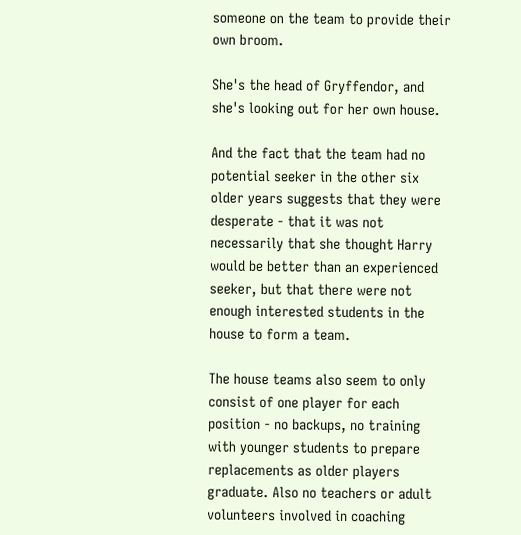someone on the team to provide their own broom.

She's the head of Gryffendor, and she's looking out for her own house.

And the fact that the team had no potential seeker in the other six older years suggests that they were desperate - that it was not necessarily that she thought Harry would be better than an experienced seeker, but that there were not enough interested students in the house to form a team.

The house teams also seem to only consist of one player for each position - no backups, no training with younger students to prepare replacements as older players graduate. Also no teachers or adult volunteers involved in coaching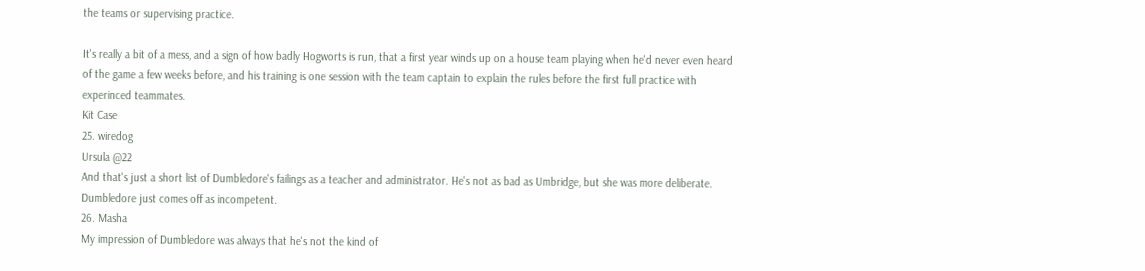the teams or supervising practice.

It's really a bit of a mess, and a sign of how badly Hogworts is run, that a first year winds up on a house team playing when he'd never even heard of the game a few weeks before, and his training is one session with the team captain to explain the rules before the first full practice with experinced teammates.
Kit Case
25. wiredog
Ursula @22
And that's just a short list of Dumbledore's failings as a teacher and administrator. He's not as bad as Umbridge, but she was more deliberate. Dumbledore just comes off as incompetent.
26. Masha
My impression of Dumbledore was always that he's not the kind of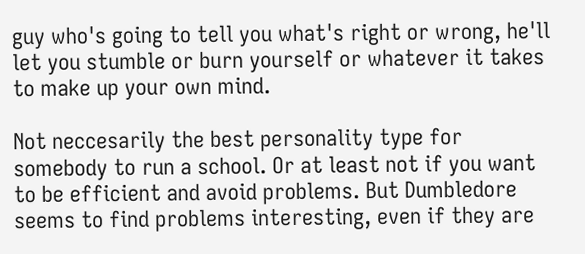guy who's going to tell you what's right or wrong, he'll let you stumble or burn yourself or whatever it takes to make up your own mind.

Not neccesarily the best personality type for somebody to run a school. Or at least not if you want to be efficient and avoid problems. But Dumbledore seems to find problems interesting, even if they are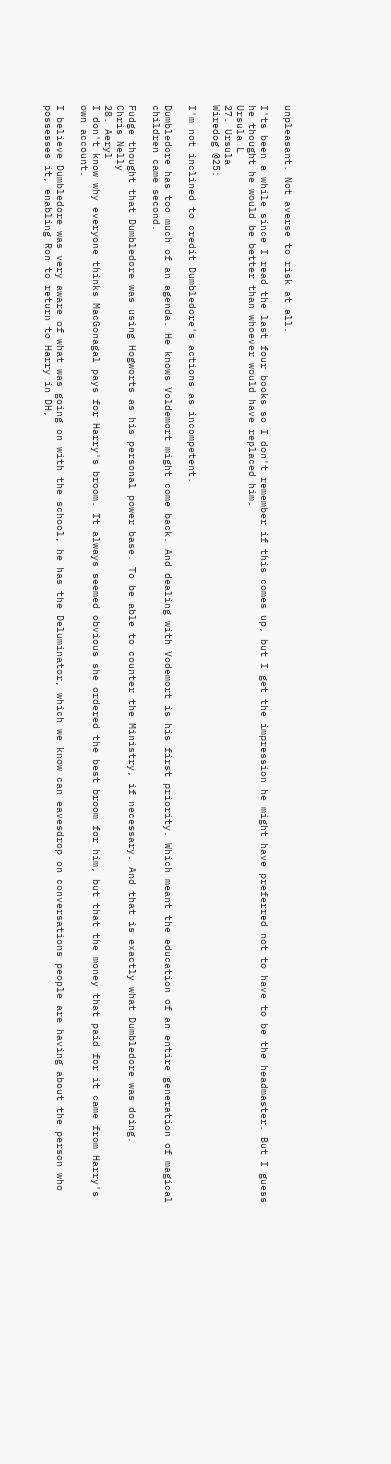unpleasant. Not averse to risk at all.

I'ts been a while since I read the last four books so I don't remember if this comes up, but I get the impression he might have preferred not to have to be the headmaster. But I guess he thought he would be better than whoever would have replaced him.
Ursula L
27. Ursula
Wiredog @25:

I'm not inclined to credit Dumbledore's actions as incompetent.

Dumbledore has too much of an agenda. He knows Voldemort might come back. And dealing with Vodemort is his first priority. Which meant the education of an entire generation of magical children came second.

Fudge thought that Dumbledore was using Hogworts as his personal power base. To be able to counter the Ministry, if necessary. And that is exactly what Dumbledore was doing.
Chris Nelly
28. Aeryl
I don't know why everyone thinks MacGonagal pays for Harry's broom. It always seemed obvious she ordered the best broom for him, but that the money that paid for it came from Harry's own account.

I believe Dumbledore was very aware of what was going on with the school, he has the Deluminator, which we know can eavesdrop on conversations people are having about the person who possesses it, enabling Ron to return to Harry in DH,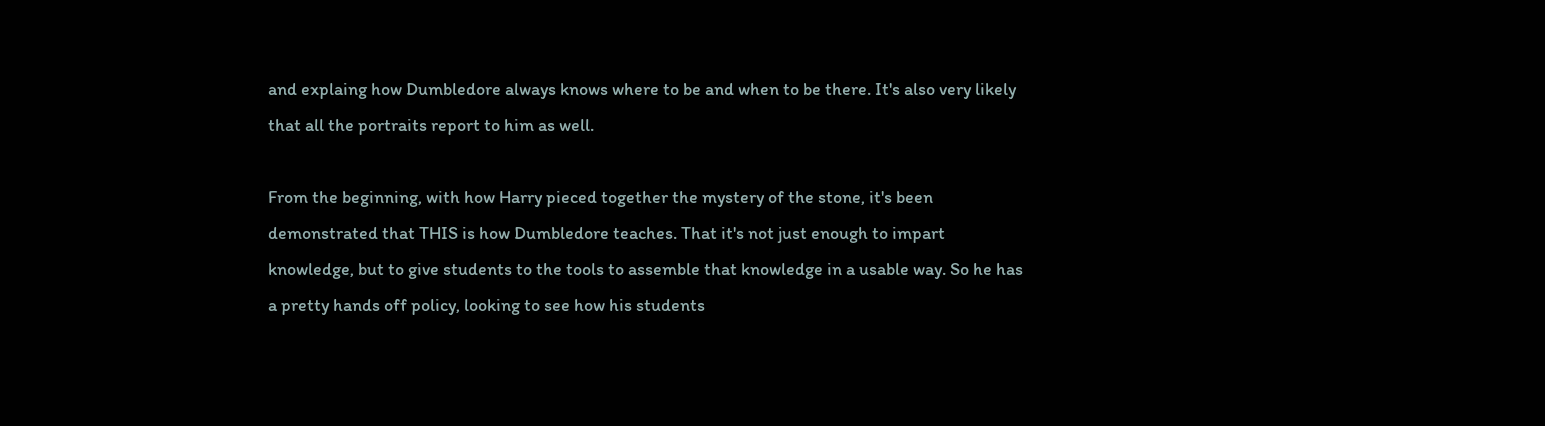and explaing how Dumbledore always knows where to be and when to be there. It's also very likely that all the portraits report to him as well.

From the beginning, with how Harry pieced together the mystery of the stone, it's been demonstrated that THIS is how Dumbledore teaches. That it's not just enough to impart knowledge, but to give students to the tools to assemble that knowledge in a usable way. So he has a pretty hands off policy, looking to see how his students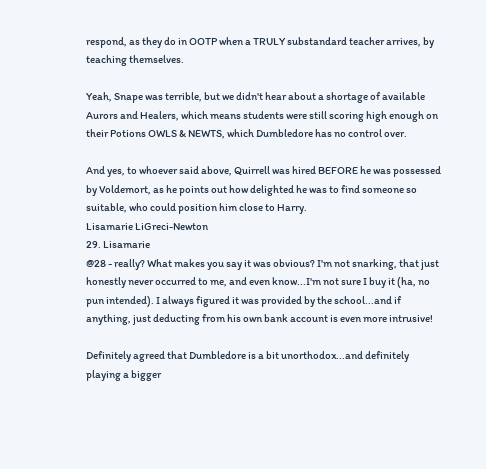respond, as they do in OOTP when a TRULY substandard teacher arrives, by teaching themselves.

Yeah, Snape was terrible, but we didn't hear about a shortage of available Aurors and Healers, which means students were still scoring high enough on their Potions OWLS & NEWTS, which Dumbledore has no control over.

And yes, to whoever said above, Quirrell was hired BEFORE he was possessed by Voldemort, as he points out how delighted he was to find someone so suitable, who could position him close to Harry.
Lisamarie LiGreci-Newton
29. Lisamarie
@28 - really? What makes you say it was obvious? I'm not snarking, that just honestly never occurred to me, and even know...I'm not sure I buy it (ha, no pun intended). I always figured it was provided by the school...and if anything, just deducting from his own bank account is even more intrusive!

Definitely agreed that Dumbledore is a bit unorthodox...and definitely playing a bigger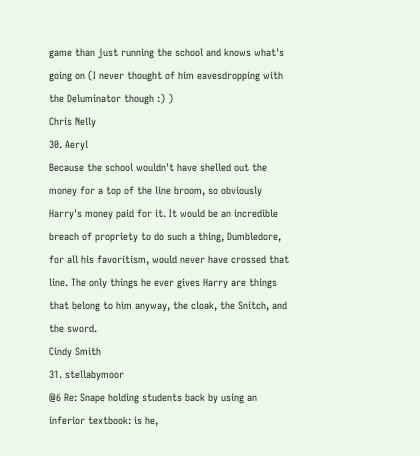game than just running the school and knows what's going on (I never thought of him eavesdropping with the Deluminator though :) )
Chris Nelly
30. Aeryl
Because the school wouldn't have shelled out the money for a top of the line broom, so obviously Harry's money paid for it. It would be an incredible breach of propriety to do such a thing, Dumbledore, for all his favoritism, would never have crossed that line. The only things he ever gives Harry are things that belong to him anyway, the cloak, the Snitch, and the sword.
Cindy Smith
31. stellabymoor
@6 Re: Snape holding students back by using an inferior textbook: is he,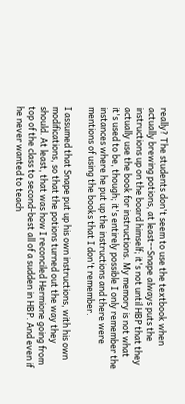really? The students don't seem to use the textbook when actually brewing potions, at least--Snape always puts the instructions up on the board himself; it's not until HBP that they actually use the book for instructions. My memory is not what it's used to be, though; it's entirely possible I only remember the instances where he put up the instructions and there were mentions of using the books that I don't remember.

I assumed that Snape put up his own instructions, with his own modifications, so that the potions turned out the way they should. At least, that was how I reconciled Hermione going from top of the class to second-best all of a sudden in HBP. And even if he never wanted to teach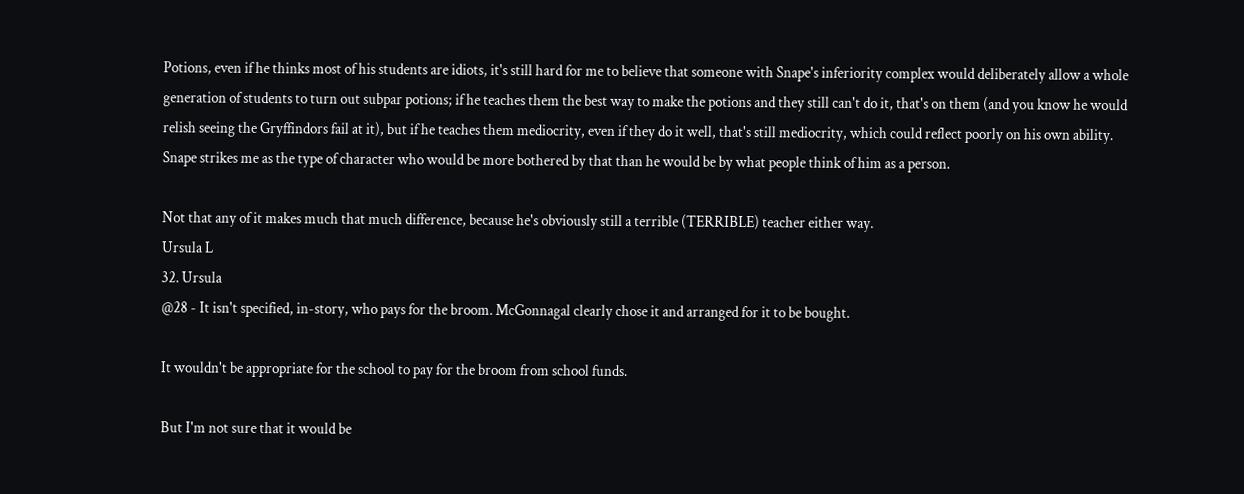Potions, even if he thinks most of his students are idiots, it's still hard for me to believe that someone with Snape's inferiority complex would deliberately allow a whole generation of students to turn out subpar potions; if he teaches them the best way to make the potions and they still can't do it, that's on them (and you know he would relish seeing the Gryffindors fail at it), but if he teaches them mediocrity, even if they do it well, that's still mediocrity, which could reflect poorly on his own ability. Snape strikes me as the type of character who would be more bothered by that than he would be by what people think of him as a person.

Not that any of it makes much that much difference, because he's obviously still a terrible (TERRIBLE) teacher either way.
Ursula L
32. Ursula
@28 - It isn't specified, in-story, who pays for the broom. McGonnagal clearly chose it and arranged for it to be bought.

It wouldn't be appropriate for the school to pay for the broom from school funds.

But I'm not sure that it would be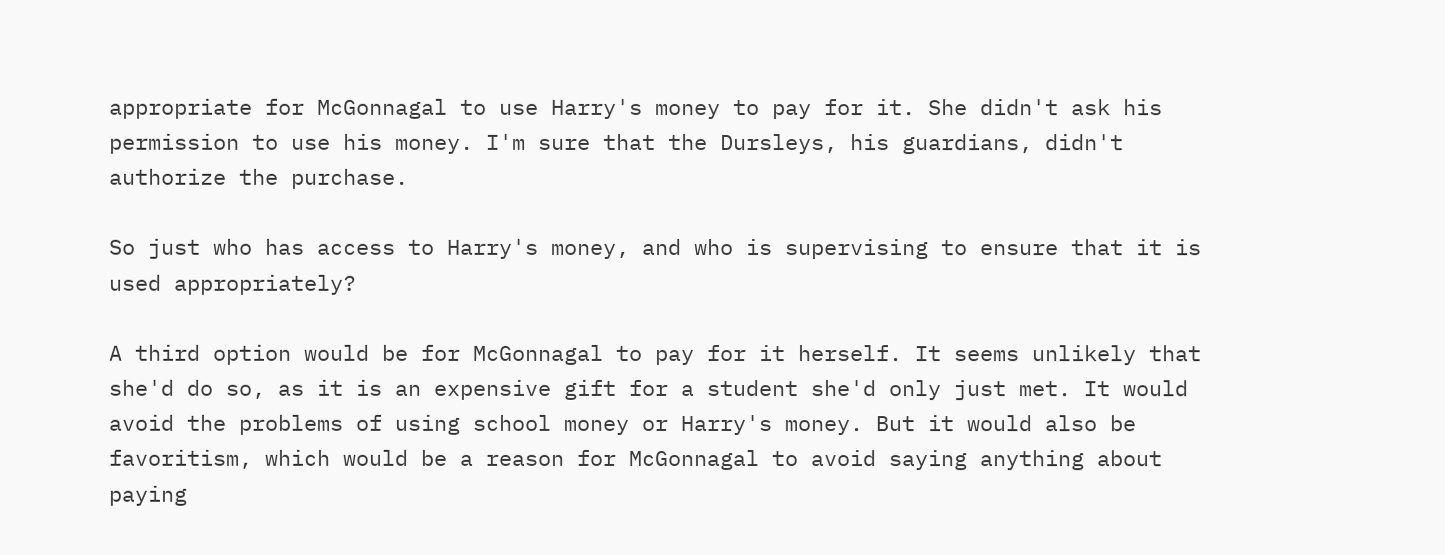appropriate for McGonnagal to use Harry's money to pay for it. She didn't ask his permission to use his money. I'm sure that the Dursleys, his guardians, didn't authorize the purchase.

So just who has access to Harry's money, and who is supervising to ensure that it is used appropriately?

A third option would be for McGonnagal to pay for it herself. It seems unlikely that she'd do so, as it is an expensive gift for a student she'd only just met. It would avoid the problems of using school money or Harry's money. But it would also be favoritism, which would be a reason for McGonnagal to avoid saying anything about paying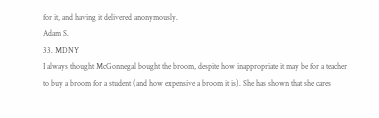for it, and having it delivered anonymously.
Adam S.
33. MDNY
I always thought McGonnegal bought the broom, despite how inappropriate it may be for a teacher to buy a broom for a student (and how expensive a broom it is). She has shown that she cares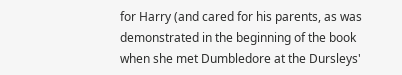for Harry (and cared for his parents, as was demonstrated in the beginning of the book when she met Dumbledore at the Dursleys'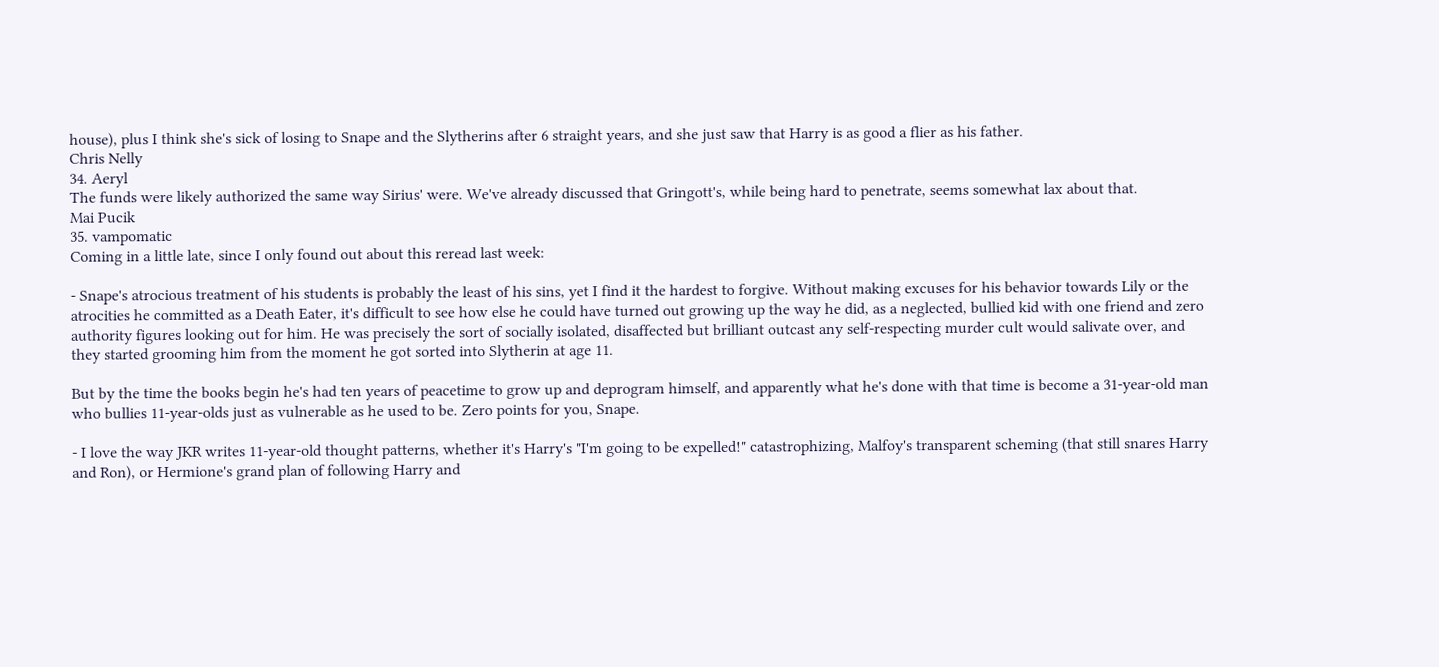house), plus I think she's sick of losing to Snape and the Slytherins after 6 straight years, and she just saw that Harry is as good a flier as his father.
Chris Nelly
34. Aeryl
The funds were likely authorized the same way Sirius' were. We've already discussed that Gringott's, while being hard to penetrate, seems somewhat lax about that.
Mai Pucik
35. vampomatic
Coming in a little late, since I only found out about this reread last week:

- Snape's atrocious treatment of his students is probably the least of his sins, yet I find it the hardest to forgive. Without making excuses for his behavior towards Lily or the atrocities he committed as a Death Eater, it's difficult to see how else he could have turned out growing up the way he did, as a neglected, bullied kid with one friend and zero authority figures looking out for him. He was precisely the sort of socially isolated, disaffected but brilliant outcast any self-respecting murder cult would salivate over, and they started grooming him from the moment he got sorted into Slytherin at age 11.

But by the time the books begin he's had ten years of peacetime to grow up and deprogram himself, and apparently what he's done with that time is become a 31-year-old man who bullies 11-year-olds just as vulnerable as he used to be. Zero points for you, Snape.

- I love the way JKR writes 11-year-old thought patterns, whether it's Harry's "I'm going to be expelled!" catastrophizing, Malfoy's transparent scheming (that still snares Harry and Ron), or Hermione's grand plan of following Harry and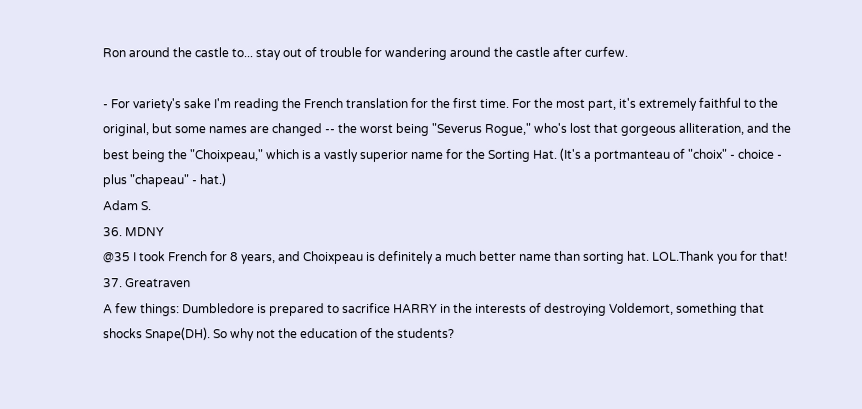Ron around the castle to... stay out of trouble for wandering around the castle after curfew.

- For variety's sake I'm reading the French translation for the first time. For the most part, it's extremely faithful to the original, but some names are changed -- the worst being "Severus Rogue," who's lost that gorgeous alliteration, and the best being the "Choixpeau," which is a vastly superior name for the Sorting Hat. (It's a portmanteau of "choix" - choice - plus "chapeau" - hat.)
Adam S.
36. MDNY
@35 I took French for 8 years, and Choixpeau is definitely a much better name than sorting hat. LOL.Thank you for that!
37. Greatraven
A few things: Dumbledore is prepared to sacrifice HARRY in the interests of destroying Voldemort, something that shocks Snape(DH). So why not the education of the students?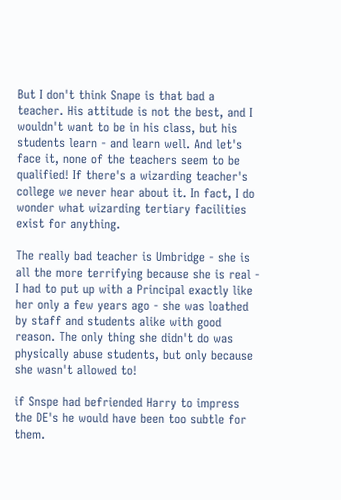But I don't think Snape is that bad a teacher. His attitude is not the best, and I wouldn't want to be in his class, but his students learn - and learn well. And let's face it, none of the teachers seem to be qualified! If there's a wizarding teacher's college we never hear about it. In fact, I do wonder what wizarding tertiary facilities exist for anything.

The really bad teacher is Umbridge - she is all the more terrifying because she is real - I had to put up with a Principal exactly like her only a few years ago - she was loathed by staff and students alike with good reason. The only thing she didn't do was physically abuse students, but only because she wasn't allowed to!

if Snspe had befriended Harry to impress the DE's he would have been too subtle for them.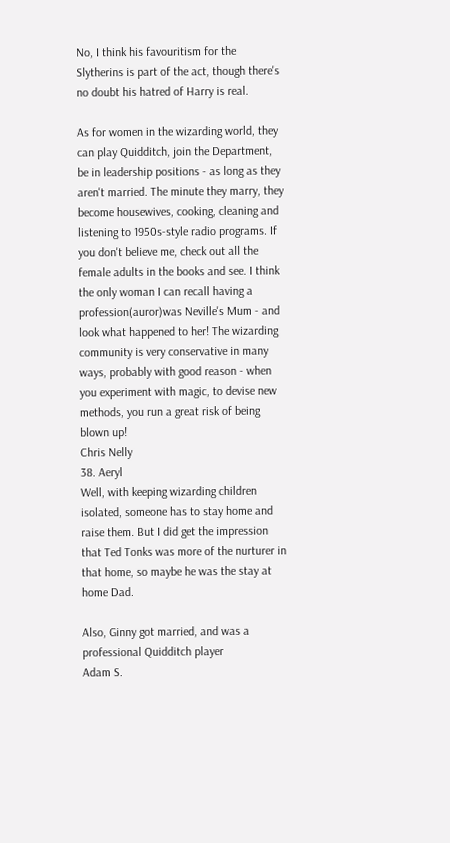No, I think his favouritism for the Slytherins is part of the act, though there's no doubt his hatred of Harry is real.

As for women in the wizarding world, they can play Quidditch, join the Department, be in leadership positions - as long as they aren't married. The minute they marry, they become housewives, cooking, cleaning and listening to 1950s-style radio programs. If you don't believe me, check out all the female adults in the books and see. I think the only woman I can recall having a profession(auror)was Neville's Mum - and look what happened to her! The wizarding community is very conservative in many ways, probably with good reason - when you experiment with magic, to devise new methods, you run a great risk of being blown up!
Chris Nelly
38. Aeryl
Well, with keeping wizarding children isolated, someone has to stay home and raise them. But I did get the impression that Ted Tonks was more of the nurturer in that home, so maybe he was the stay at home Dad.

Also, Ginny got married, and was a professional Quidditch player
Adam S.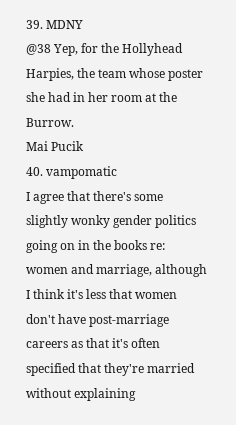39. MDNY
@38 Yep, for the Hollyhead Harpies, the team whose poster she had in her room at the Burrow.
Mai Pucik
40. vampomatic
I agree that there's some slightly wonky gender politics going on in the books re: women and marriage, although I think it's less that women don't have post-marriage careers as that it's often specified that they're married without explaining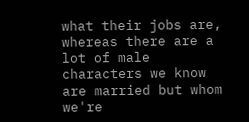what their jobs are, whereas there are a lot of male characters we know are married but whom we're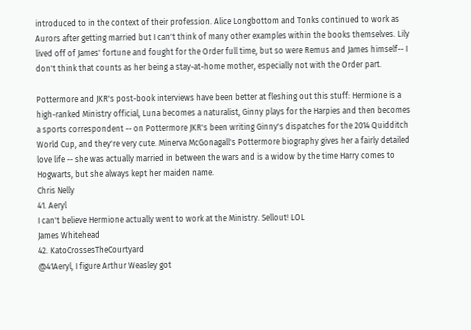introduced to in the context of their profession. Alice Longbottom and Tonks continued to work as Aurors after getting married but I can't think of many other examples within the books themselves. Lily lived off of James' fortune and fought for the Order full time, but so were Remus and James himself-- I don't think that counts as her being a stay-at-home mother, especially not with the Order part.

Pottermore and JKR's post-book interviews have been better at fleshing out this stuff: Hermione is a high-ranked Ministry official, Luna becomes a naturalist, Ginny plays for the Harpies and then becomes a sports correspondent -- on Pottermore JKR's been writing Ginny's dispatches for the 2014 Quidditch World Cup, and they're very cute. Minerva McGonagall's Pottermore biography gives her a fairly detailed love life -- she was actually married in between the wars and is a widow by the time Harry comes to Hogwarts, but she always kept her maiden name.
Chris Nelly
41. Aeryl
I can't believe Hermione actually went to work at the Ministry. Sellout! LOL
James Whitehead
42. KatoCrossesTheCourtyard
@41Aeryl, I figure Arthur Weasley got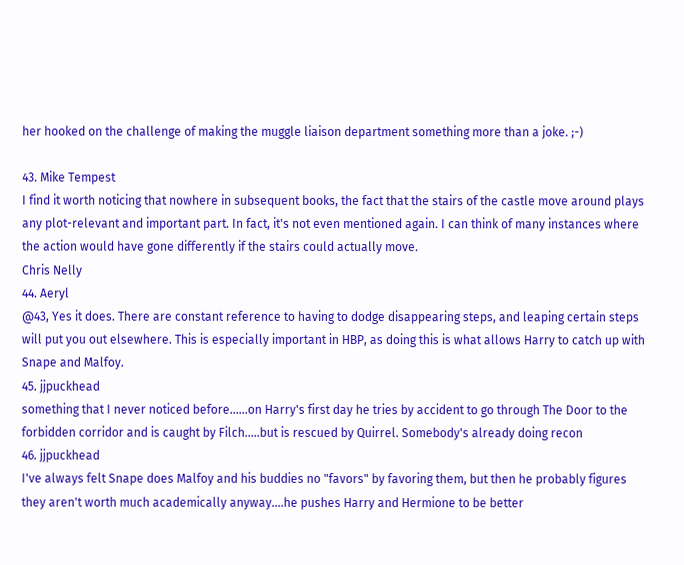her hooked on the challenge of making the muggle liaison department something more than a joke. ;-)

43. Mike Tempest
I find it worth noticing that nowhere in subsequent books, the fact that the stairs of the castle move around plays any plot-relevant and important part. In fact, it's not even mentioned again. I can think of many instances where the action would have gone differently if the stairs could actually move.
Chris Nelly
44. Aeryl
@43, Yes it does. There are constant reference to having to dodge disappearing steps, and leaping certain steps will put you out elsewhere. This is especially important in HBP, as doing this is what allows Harry to catch up with Snape and Malfoy.
45. jjpuckhead
something that I never noticed before......on Harry's first day he tries by accident to go through The Door to the forbidden corridor and is caught by Filch.....but is rescued by Quirrel. Somebody's already doing recon
46. jjpuckhead
I've always felt Snape does Malfoy and his buddies no "favors" by favoring them, but then he probably figures they aren't worth much academically anyway....he pushes Harry and Hermione to be better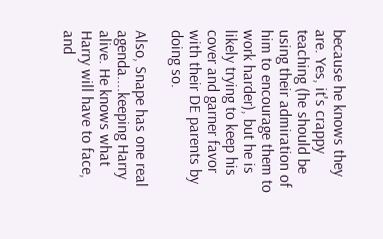because he knows they are. Yes, it's crappy teaching (he should be using their admiration of him to encourage them to work harder), but he is likely trying to keep his cover and garner favor with their DE parents by doing so.

Also, Snape has one real agenda....keeping Harry alive. He knows what Harry will have to face, and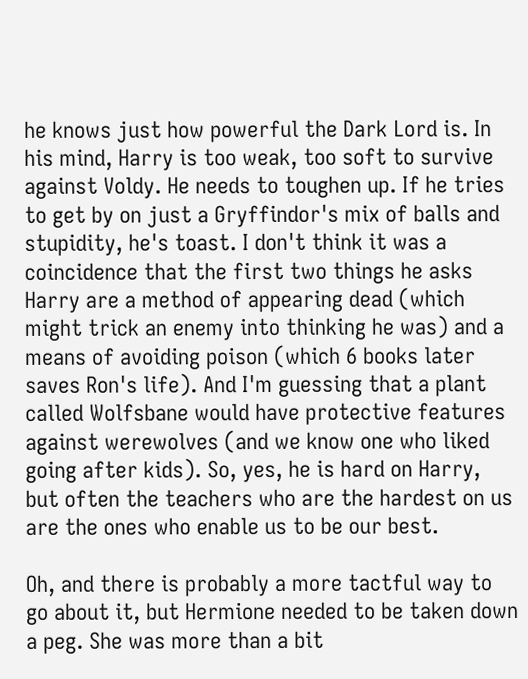he knows just how powerful the Dark Lord is. In his mind, Harry is too weak, too soft to survive against Voldy. He needs to toughen up. If he tries to get by on just a Gryffindor's mix of balls and stupidity, he's toast. I don't think it was a coincidence that the first two things he asks Harry are a method of appearing dead (which might trick an enemy into thinking he was) and a means of avoiding poison (which 6 books later saves Ron's life). And I'm guessing that a plant called Wolfsbane would have protective features against werewolves (and we know one who liked going after kids). So, yes, he is hard on Harry, but often the teachers who are the hardest on us are the ones who enable us to be our best.

Oh, and there is probably a more tactful way to go about it, but Hermione needed to be taken down a peg. She was more than a bit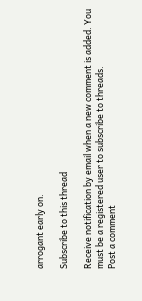arrogant early on.

Subscribe to this thread

Receive notification by email when a new comment is added. You must be a registered user to subscribe to threads.
Post a comment